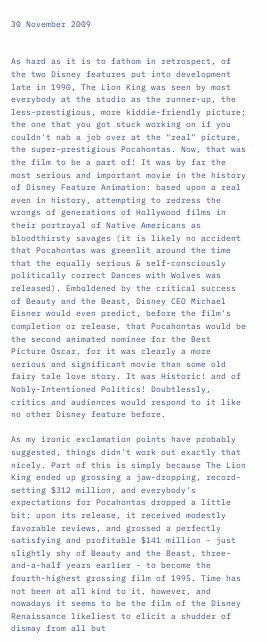30 November 2009


As hard as it is to fathom in retrospect, of the two Disney features put into development late in 1990, The Lion King was seen by most everybody at the studio as the runner-up, the less-prestigious, more kiddie-friendly picture; the one that you got stuck working on if you couldn't nab a job over at the "real" picture, the super-prestigious Pocahontas. Now, that was the film to be a part of! It was by far the most serious and important movie in the history of Disney Feature Animation: based upon a real even in history, attempting to redress the wrongs of generations of Hollywood films in their portrayal of Native Americans as bloodthirsty savages (it is likely no accident that Pocahontas was greenlit around the time that the equally serious & self-consciously politically correct Dances with Wolves was released). Emboldened by the critical success of Beauty and the Beast, Disney CEO Michael Eisner would even predict, before the film's completion or release, that Pocahontas would be the second animated nominee for the Best Picture Oscar, for it was clearly a more serious and significant movie than some old fairy tale love story. It was Historic! and of Nobly-Intentioned Politics! Doubtlessly, critics and audiences would respond to it like no other Disney feature before.

As my ironic exclamation points have probably suggested, things didn't work out exactly that nicely. Part of this is simply because The Lion King ended up grossing a jaw-dropping, record-setting $312 million, and everybody's expectations for Pocahontas dropped a little bit; upon its release, it received modestly favorable reviews, and grossed a perfectly satisfying and profitable $141 million - just slightly shy of Beauty and the Beast, three-and-a-half years earlier - to become the fourth-highest grossing film of 1995. Time has not been at all kind to it, however, and nowadays it seems to be the film of the Disney Renaissance likeliest to elicit a shudder of dismay from all but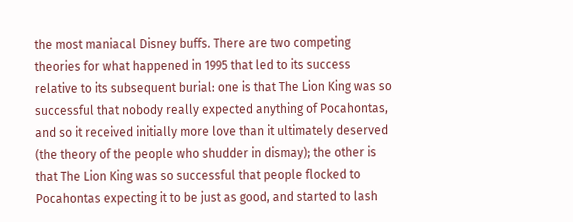the most maniacal Disney buffs. There are two competing theories for what happened in 1995 that led to its success relative to its subsequent burial: one is that The Lion King was so successful that nobody really expected anything of Pocahontas, and so it received initially more love than it ultimately deserved (the theory of the people who shudder in dismay); the other is that The Lion King was so successful that people flocked to Pocahontas expecting it to be just as good, and started to lash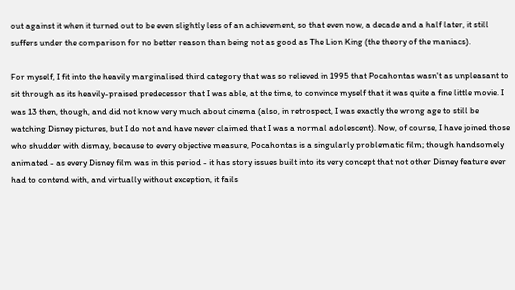out against it when it turned out to be even slightly less of an achievement, so that even now, a decade and a half later, it still suffers under the comparison for no better reason than being not as good as The Lion King (the theory of the maniacs).

For myself, I fit into the heavily marginalised third category that was so relieved in 1995 that Pocahontas wasn't as unpleasant to sit through as its heavily-praised predecessor that I was able, at the time, to convince myself that it was quite a fine little movie. I was 13 then, though, and did not know very much about cinema (also, in retrospect, I was exactly the wrong age to still be watching Disney pictures, but I do not and have never claimed that I was a normal adolescent). Now, of course, I have joined those who shudder with dismay, because to every objective measure, Pocahontas is a singularly problematic film; though handsomely animated - as every Disney film was in this period - it has story issues built into its very concept that not other Disney feature ever had to contend with, and virtually without exception, it fails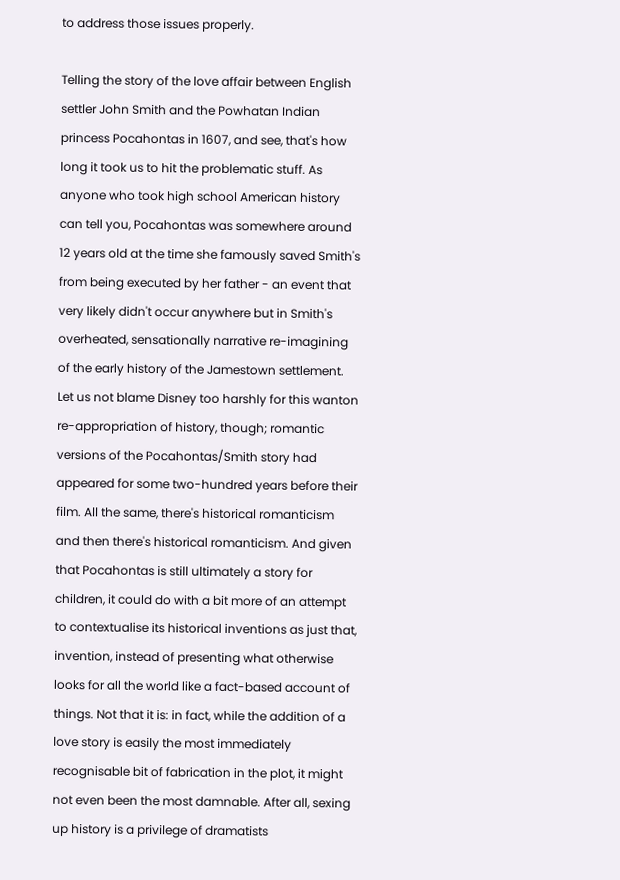to address those issues properly.

Telling the story of the love affair between English settler John Smith and the Powhatan Indian princess Pocahontas in 1607, and see, that's how long it took us to hit the problematic stuff. As anyone who took high school American history can tell you, Pocahontas was somewhere around 12 years old at the time she famously saved Smith's from being executed by her father - an event that very likely didn't occur anywhere but in Smith's overheated, sensationally narrative re-imagining of the early history of the Jamestown settlement. Let us not blame Disney too harshly for this wanton re-appropriation of history, though; romantic versions of the Pocahontas/Smith story had appeared for some two-hundred years before their film. All the same, there's historical romanticism and then there's historical romanticism. And given that Pocahontas is still ultimately a story for children, it could do with a bit more of an attempt to contextualise its historical inventions as just that, invention, instead of presenting what otherwise looks for all the world like a fact-based account of things. Not that it is: in fact, while the addition of a love story is easily the most immediately recognisable bit of fabrication in the plot, it might not even been the most damnable. After all, sexing up history is a privilege of dramatists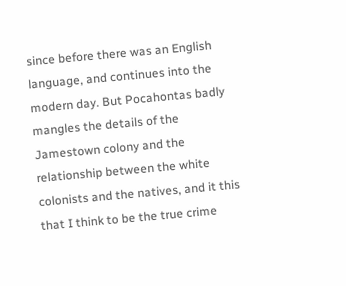since before there was an English language, and continues into the modern day. But Pocahontas badly mangles the details of the Jamestown colony and the relationship between the white colonists and the natives, and it this that I think to be the true crime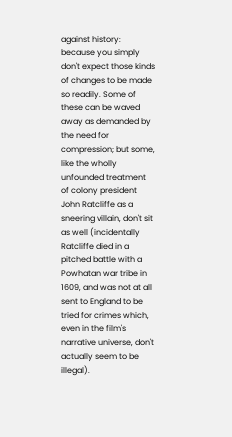against history: because you simply don't expect those kinds of changes to be made so readily. Some of these can be waved away as demanded by the need for compression; but some, like the wholly unfounded treatment of colony president John Ratcliffe as a sneering villain, don't sit as well (incidentally Ratcliffe died in a pitched battle with a Powhatan war tribe in 1609, and was not at all sent to England to be tried for crimes which, even in the film's narrative universe, don't actually seem to be illegal).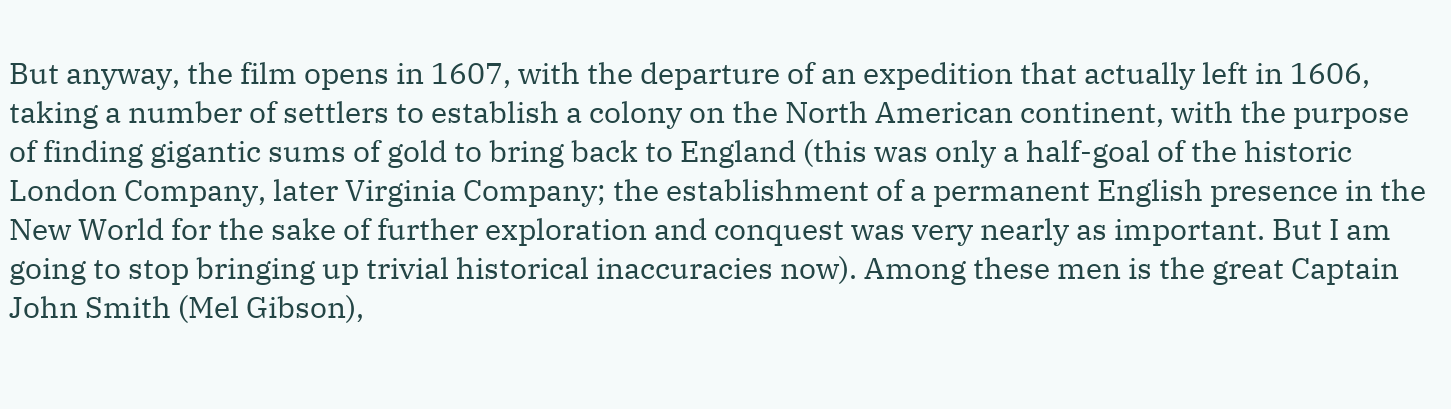But anyway, the film opens in 1607, with the departure of an expedition that actually left in 1606, taking a number of settlers to establish a colony on the North American continent, with the purpose of finding gigantic sums of gold to bring back to England (this was only a half-goal of the historic London Company, later Virginia Company; the establishment of a permanent English presence in the New World for the sake of further exploration and conquest was very nearly as important. But I am going to stop bringing up trivial historical inaccuracies now). Among these men is the great Captain John Smith (Mel Gibson),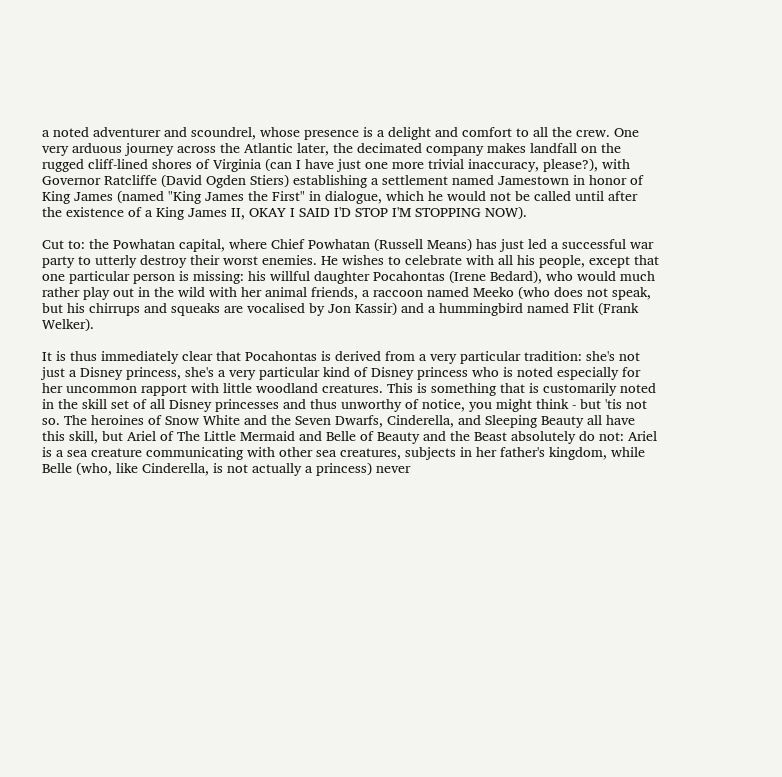a noted adventurer and scoundrel, whose presence is a delight and comfort to all the crew. One very arduous journey across the Atlantic later, the decimated company makes landfall on the rugged cliff-lined shores of Virginia (can I have just one more trivial inaccuracy, please?), with Governor Ratcliffe (David Ogden Stiers) establishing a settlement named Jamestown in honor of King James (named "King James the First" in dialogue, which he would not be called until after the existence of a King James II, OKAY I SAID I'D STOP I'M STOPPING NOW).

Cut to: the Powhatan capital, where Chief Powhatan (Russell Means) has just led a successful war party to utterly destroy their worst enemies. He wishes to celebrate with all his people, except that one particular person is missing: his willful daughter Pocahontas (Irene Bedard), who would much rather play out in the wild with her animal friends, a raccoon named Meeko (who does not speak, but his chirrups and squeaks are vocalised by Jon Kassir) and a hummingbird named Flit (Frank Welker).

It is thus immediately clear that Pocahontas is derived from a very particular tradition: she's not just a Disney princess, she's a very particular kind of Disney princess who is noted especially for her uncommon rapport with little woodland creatures. This is something that is customarily noted in the skill set of all Disney princesses and thus unworthy of notice, you might think - but 'tis not so. The heroines of Snow White and the Seven Dwarfs, Cinderella, and Sleeping Beauty all have this skill, but Ariel of The Little Mermaid and Belle of Beauty and the Beast absolutely do not: Ariel is a sea creature communicating with other sea creatures, subjects in her father's kingdom, while Belle (who, like Cinderella, is not actually a princess) never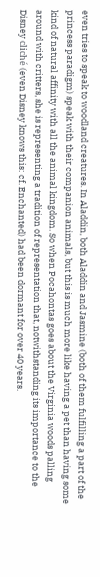even tries to speak to woodland creatures. In Aladdin, both Aladdin and Jasmine (both of them fulfilling a part of the princess paradigm) speak with their companion animals, but this is much more like having a pet than having some kind of natural affinity with all the animal kingdom. So when Pocahontas goes about the Virginia woods palling around with critters, she is representing a tradition of representation that, notwithstanding its importance to the Disney cliché (even Disney knows this: cf. Enchanted) had been dormant for over 40 years.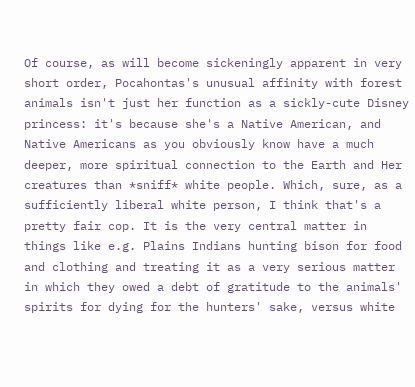Of course, as will become sickeningly apparent in very short order, Pocahontas's unusual affinity with forest animals isn't just her function as a sickly-cute Disney princess: it's because she's a Native American, and Native Americans as you obviously know have a much deeper, more spiritual connection to the Earth and Her creatures than *sniff* white people. Which, sure, as a sufficiently liberal white person, I think that's a pretty fair cop. It is the very central matter in things like e.g. Plains Indians hunting bison for food and clothing and treating it as a very serious matter in which they owed a debt of gratitude to the animals' spirits for dying for the hunters' sake, versus white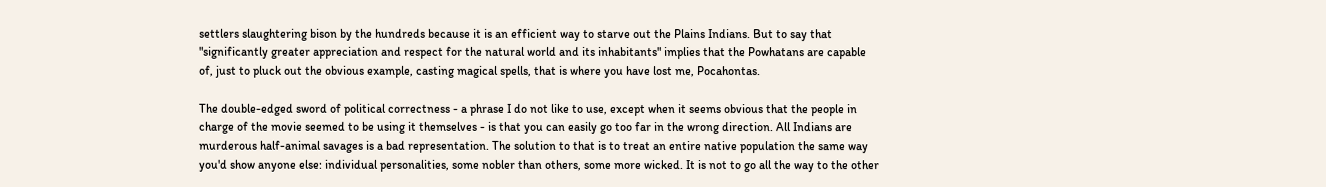settlers slaughtering bison by the hundreds because it is an efficient way to starve out the Plains Indians. But to say that "significantly greater appreciation and respect for the natural world and its inhabitants" implies that the Powhatans are capable of, just to pluck out the obvious example, casting magical spells, that is where you have lost me, Pocahontas.

The double-edged sword of political correctness - a phrase I do not like to use, except when it seems obvious that the people in charge of the movie seemed to be using it themselves - is that you can easily go too far in the wrong direction. All Indians are murderous half-animal savages is a bad representation. The solution to that is to treat an entire native population the same way you'd show anyone else: individual personalities, some nobler than others, some more wicked. It is not to go all the way to the other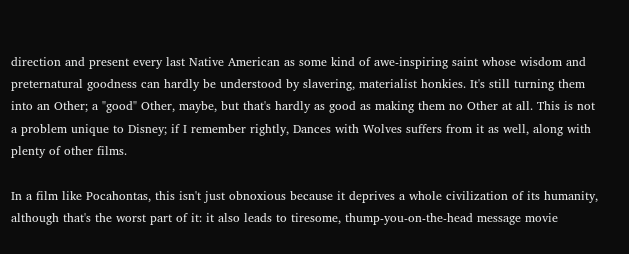direction and present every last Native American as some kind of awe-inspiring saint whose wisdom and preternatural goodness can hardly be understood by slavering, materialist honkies. It's still turning them into an Other; a "good" Other, maybe, but that's hardly as good as making them no Other at all. This is not a problem unique to Disney; if I remember rightly, Dances with Wolves suffers from it as well, along with plenty of other films.

In a film like Pocahontas, this isn't just obnoxious because it deprives a whole civilization of its humanity, although that's the worst part of it: it also leads to tiresome, thump-you-on-the-head message movie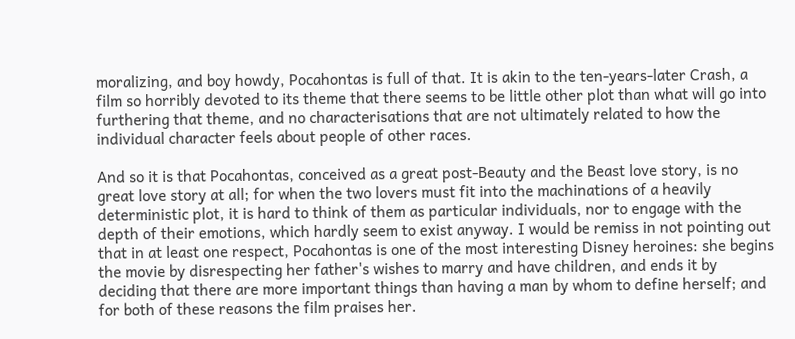moralizing, and boy howdy, Pocahontas is full of that. It is akin to the ten-years-later Crash, a film so horribly devoted to its theme that there seems to be little other plot than what will go into furthering that theme, and no characterisations that are not ultimately related to how the individual character feels about people of other races.

And so it is that Pocahontas, conceived as a great post-Beauty and the Beast love story, is no great love story at all; for when the two lovers must fit into the machinations of a heavily deterministic plot, it is hard to think of them as particular individuals, nor to engage with the depth of their emotions, which hardly seem to exist anyway. I would be remiss in not pointing out that in at least one respect, Pocahontas is one of the most interesting Disney heroines: she begins the movie by disrespecting her father's wishes to marry and have children, and ends it by deciding that there are more important things than having a man by whom to define herself; and for both of these reasons the film praises her.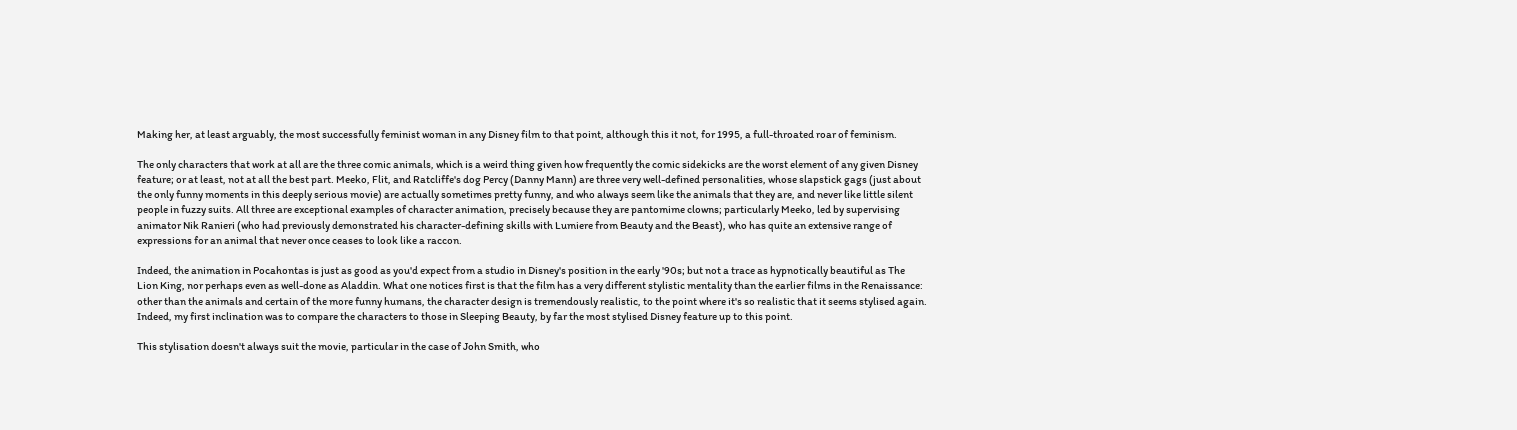Making her, at least arguably, the most successfully feminist woman in any Disney film to that point, although this it not, for 1995, a full-throated roar of feminism.

The only characters that work at all are the three comic animals, which is a weird thing given how frequently the comic sidekicks are the worst element of any given Disney feature; or at least, not at all the best part. Meeko, Flit, and Ratcliffe's dog Percy (Danny Mann) are three very well-defined personalities, whose slapstick gags (just about the only funny moments in this deeply serious movie) are actually sometimes pretty funny, and who always seem like the animals that they are, and never like little silent people in fuzzy suits. All three are exceptional examples of character animation, precisely because they are pantomime clowns; particularly Meeko, led by supervising animator Nik Ranieri (who had previously demonstrated his character-defining skills with Lumiere from Beauty and the Beast), who has quite an extensive range of expressions for an animal that never once ceases to look like a raccon.

Indeed, the animation in Pocahontas is just as good as you'd expect from a studio in Disney's position in the early '90s; but not a trace as hypnotically beautiful as The Lion King, nor perhaps even as well-done as Aladdin. What one notices first is that the film has a very different stylistic mentality than the earlier films in the Renaissance: other than the animals and certain of the more funny humans, the character design is tremendously realistic, to the point where it's so realistic that it seems stylised again. Indeed, my first inclination was to compare the characters to those in Sleeping Beauty, by far the most stylised Disney feature up to this point.

This stylisation doesn't always suit the movie, particular in the case of John Smith, who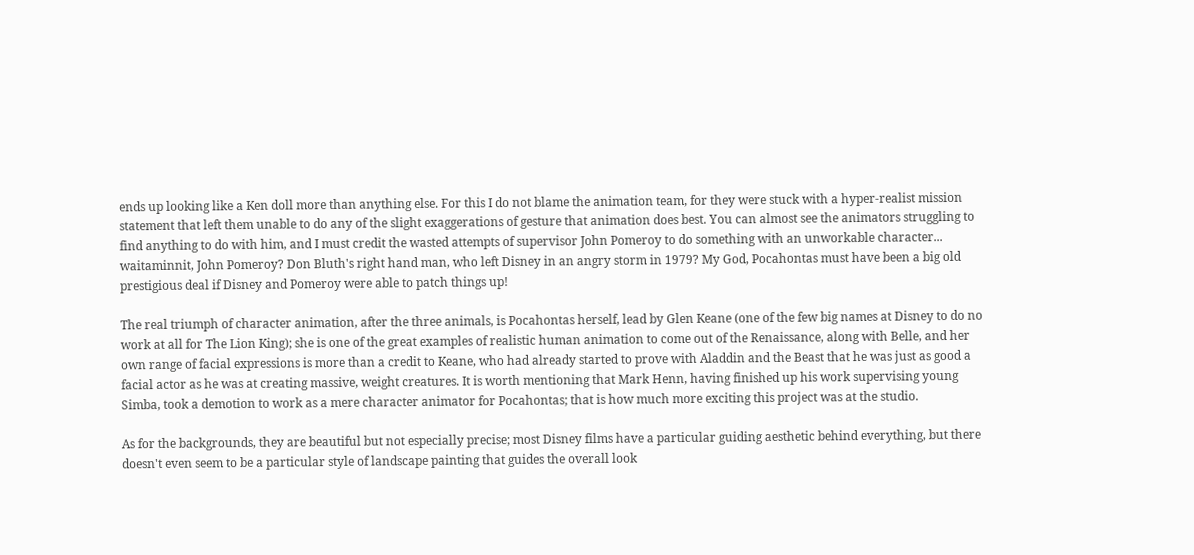ends up looking like a Ken doll more than anything else. For this I do not blame the animation team, for they were stuck with a hyper-realist mission statement that left them unable to do any of the slight exaggerations of gesture that animation does best. You can almost see the animators struggling to find anything to do with him, and I must credit the wasted attempts of supervisor John Pomeroy to do something with an unworkable character... waitaminnit, John Pomeroy? Don Bluth's right hand man, who left Disney in an angry storm in 1979? My God, Pocahontas must have been a big old prestigious deal if Disney and Pomeroy were able to patch things up!

The real triumph of character animation, after the three animals, is Pocahontas herself, lead by Glen Keane (one of the few big names at Disney to do no work at all for The Lion King); she is one of the great examples of realistic human animation to come out of the Renaissance, along with Belle, and her own range of facial expressions is more than a credit to Keane, who had already started to prove with Aladdin and the Beast that he was just as good a facial actor as he was at creating massive, weight creatures. It is worth mentioning that Mark Henn, having finished up his work supervising young Simba, took a demotion to work as a mere character animator for Pocahontas; that is how much more exciting this project was at the studio.

As for the backgrounds, they are beautiful but not especially precise; most Disney films have a particular guiding aesthetic behind everything, but there doesn't even seem to be a particular style of landscape painting that guides the overall look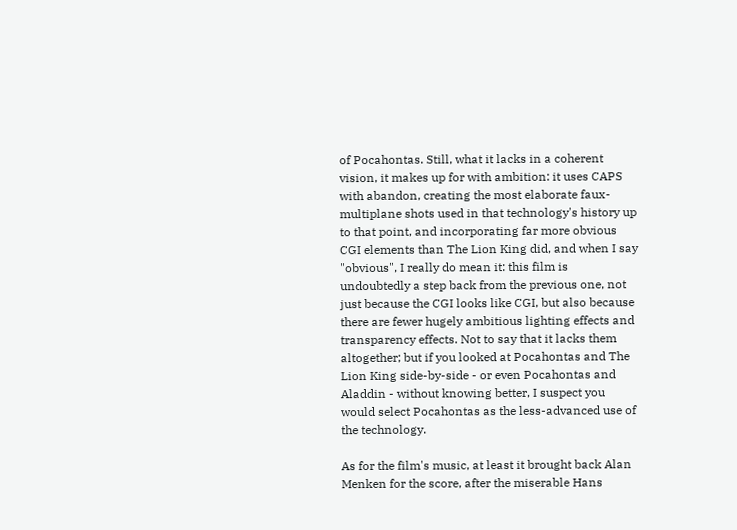of Pocahontas. Still, what it lacks in a coherent vision, it makes up for with ambition: it uses CAPS with abandon, creating the most elaborate faux-multiplane shots used in that technology's history up to that point, and incorporating far more obvious CGI elements than The Lion King did, and when I say "obvious", I really do mean it: this film is undoubtedly a step back from the previous one, not just because the CGI looks like CGI, but also because there are fewer hugely ambitious lighting effects and transparency effects. Not to say that it lacks them altogether; but if you looked at Pocahontas and The Lion King side-by-side - or even Pocahontas and Aladdin - without knowing better, I suspect you would select Pocahontas as the less-advanced use of the technology.

As for the film's music, at least it brought back Alan Menken for the score, after the miserable Hans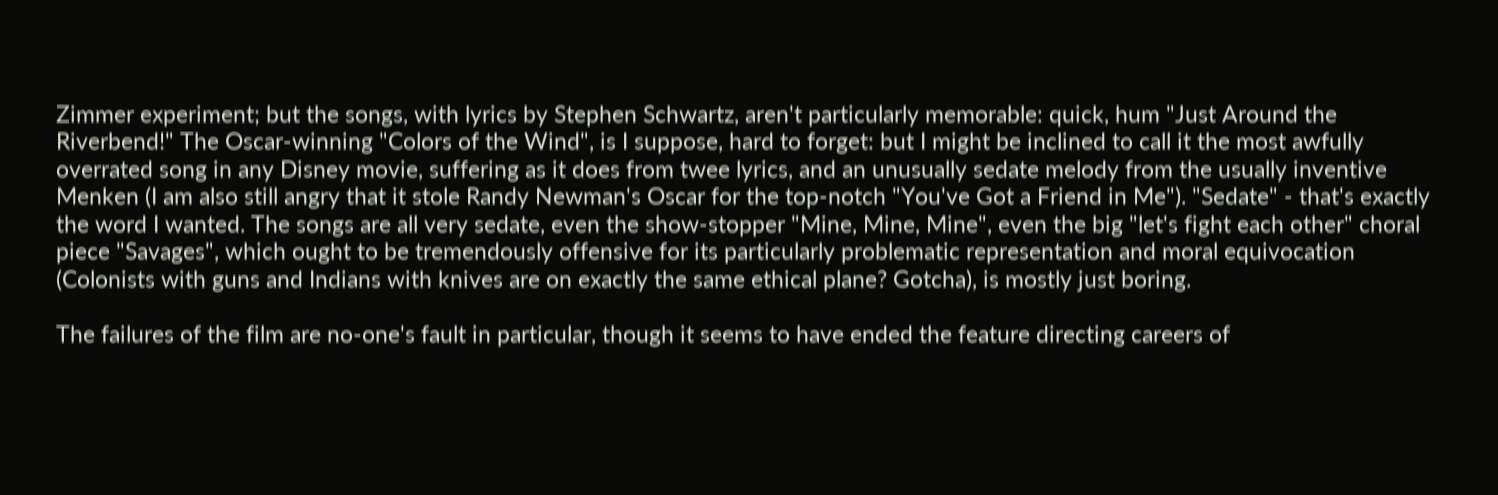Zimmer experiment; but the songs, with lyrics by Stephen Schwartz, aren't particularly memorable: quick, hum "Just Around the Riverbend!" The Oscar-winning "Colors of the Wind", is I suppose, hard to forget: but I might be inclined to call it the most awfully overrated song in any Disney movie, suffering as it does from twee lyrics, and an unusually sedate melody from the usually inventive Menken (I am also still angry that it stole Randy Newman's Oscar for the top-notch "You've Got a Friend in Me"). "Sedate" - that's exactly the word I wanted. The songs are all very sedate, even the show-stopper "Mine, Mine, Mine", even the big "let's fight each other" choral piece "Savages", which ought to be tremendously offensive for its particularly problematic representation and moral equivocation (Colonists with guns and Indians with knives are on exactly the same ethical plane? Gotcha), is mostly just boring.

The failures of the film are no-one's fault in particular, though it seems to have ended the feature directing careers of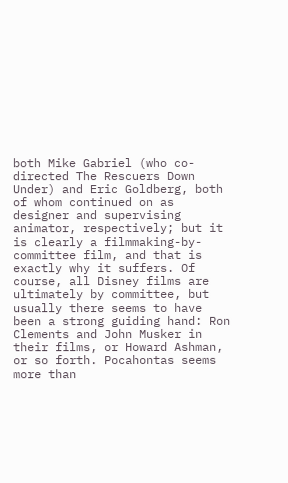both Mike Gabriel (who co-directed The Rescuers Down Under) and Eric Goldberg, both of whom continued on as designer and supervising animator, respectively; but it is clearly a filmmaking-by-committee film, and that is exactly why it suffers. Of course, all Disney films are ultimately by committee, but usually there seems to have been a strong guiding hand: Ron Clements and John Musker in their films, or Howard Ashman, or so forth. Pocahontas seems more than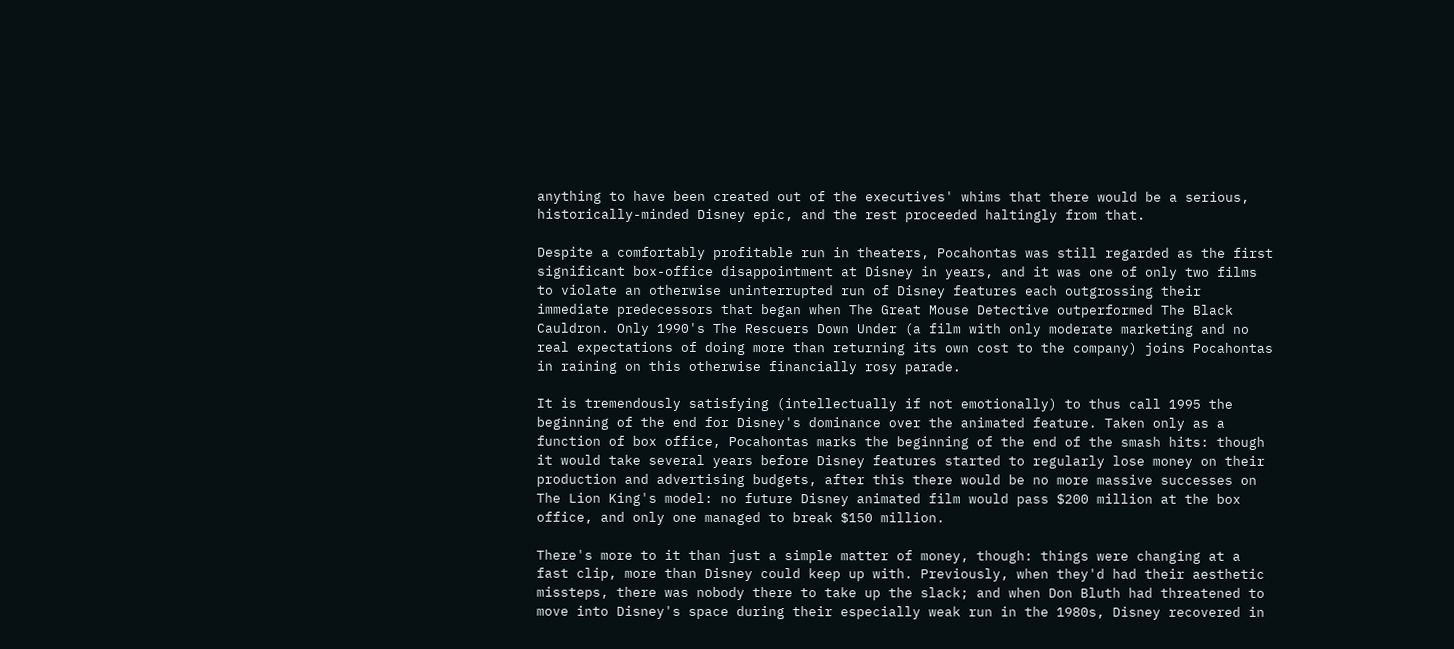anything to have been created out of the executives' whims that there would be a serious, historically-minded Disney epic, and the rest proceeded haltingly from that.

Despite a comfortably profitable run in theaters, Pocahontas was still regarded as the first significant box-office disappointment at Disney in years, and it was one of only two films to violate an otherwise uninterrupted run of Disney features each outgrossing their immediate predecessors that began when The Great Mouse Detective outperformed The Black Cauldron. Only 1990's The Rescuers Down Under (a film with only moderate marketing and no real expectations of doing more than returning its own cost to the company) joins Pocahontas in raining on this otherwise financially rosy parade.

It is tremendously satisfying (intellectually if not emotionally) to thus call 1995 the beginning of the end for Disney's dominance over the animated feature. Taken only as a function of box office, Pocahontas marks the beginning of the end of the smash hits: though it would take several years before Disney features started to regularly lose money on their production and advertising budgets, after this there would be no more massive successes on The Lion King's model: no future Disney animated film would pass $200 million at the box office, and only one managed to break $150 million.

There's more to it than just a simple matter of money, though: things were changing at a fast clip, more than Disney could keep up with. Previously, when they'd had their aesthetic missteps, there was nobody there to take up the slack; and when Don Bluth had threatened to move into Disney's space during their especially weak run in the 1980s, Disney recovered in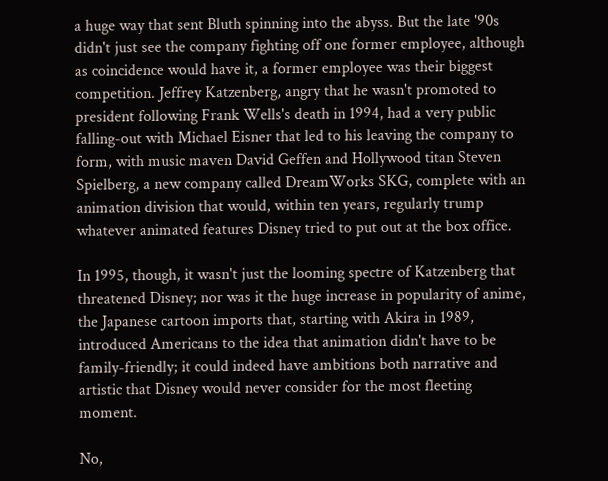a huge way that sent Bluth spinning into the abyss. But the late '90s didn't just see the company fighting off one former employee, although as coincidence would have it, a former employee was their biggest competition. Jeffrey Katzenberg, angry that he wasn't promoted to president following Frank Wells's death in 1994, had a very public falling-out with Michael Eisner that led to his leaving the company to form, with music maven David Geffen and Hollywood titan Steven Spielberg, a new company called DreamWorks SKG, complete with an animation division that would, within ten years, regularly trump whatever animated features Disney tried to put out at the box office.

In 1995, though, it wasn't just the looming spectre of Katzenberg that threatened Disney; nor was it the huge increase in popularity of anime, the Japanese cartoon imports that, starting with Akira in 1989, introduced Americans to the idea that animation didn't have to be family-friendly; it could indeed have ambitions both narrative and artistic that Disney would never consider for the most fleeting moment.

No,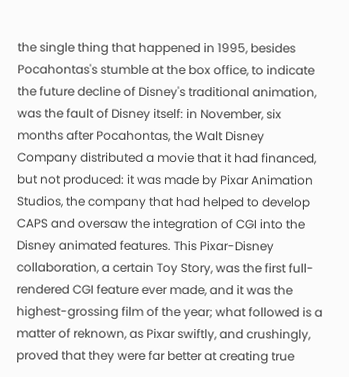the single thing that happened in 1995, besides Pocahontas's stumble at the box office, to indicate the future decline of Disney's traditional animation, was the fault of Disney itself: in November, six months after Pocahontas, the Walt Disney Company distributed a movie that it had financed, but not produced: it was made by Pixar Animation Studios, the company that had helped to develop CAPS and oversaw the integration of CGI into the Disney animated features. This Pixar-Disney collaboration, a certain Toy Story, was the first full-rendered CGI feature ever made, and it was the highest-grossing film of the year; what followed is a matter of reknown, as Pixar swiftly, and crushingly, proved that they were far better at creating true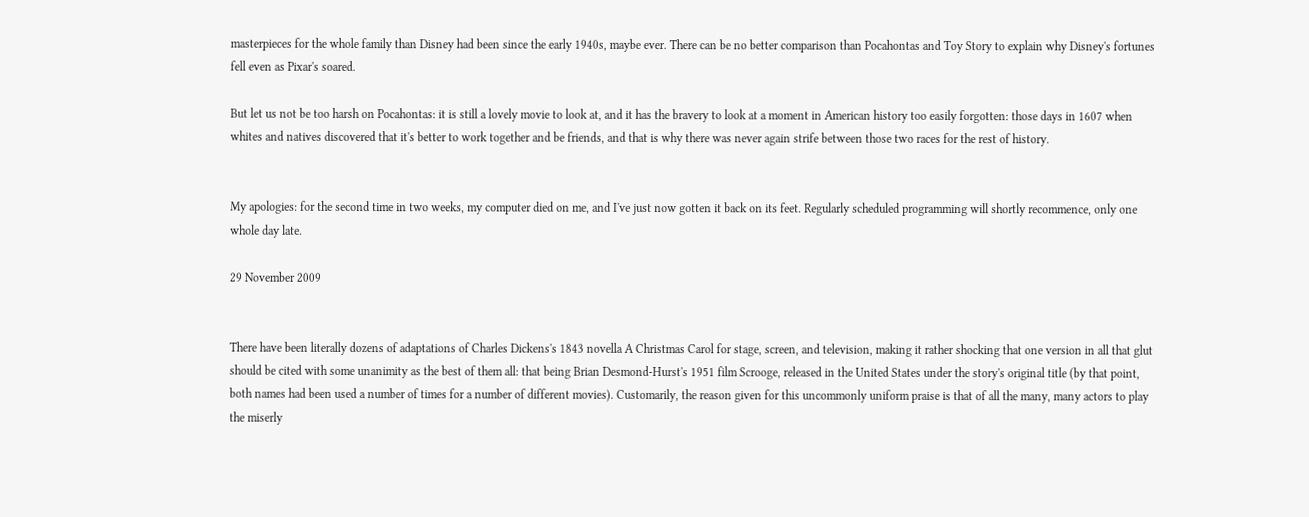masterpieces for the whole family than Disney had been since the early 1940s, maybe ever. There can be no better comparison than Pocahontas and Toy Story to explain why Disney's fortunes fell even as Pixar's soared.

But let us not be too harsh on Pocahontas: it is still a lovely movie to look at, and it has the bravery to look at a moment in American history too easily forgotten: those days in 1607 when whites and natives discovered that it's better to work together and be friends, and that is why there was never again strife between those two races for the rest of history.


My apologies: for the second time in two weeks, my computer died on me, and I've just now gotten it back on its feet. Regularly scheduled programming will shortly recommence, only one whole day late.

29 November 2009


There have been literally dozens of adaptations of Charles Dickens's 1843 novella A Christmas Carol for stage, screen, and television, making it rather shocking that one version in all that glut should be cited with some unanimity as the best of them all: that being Brian Desmond-Hurst's 1951 film Scrooge, released in the United States under the story's original title (by that point, both names had been used a number of times for a number of different movies). Customarily, the reason given for this uncommonly uniform praise is that of all the many, many actors to play the miserly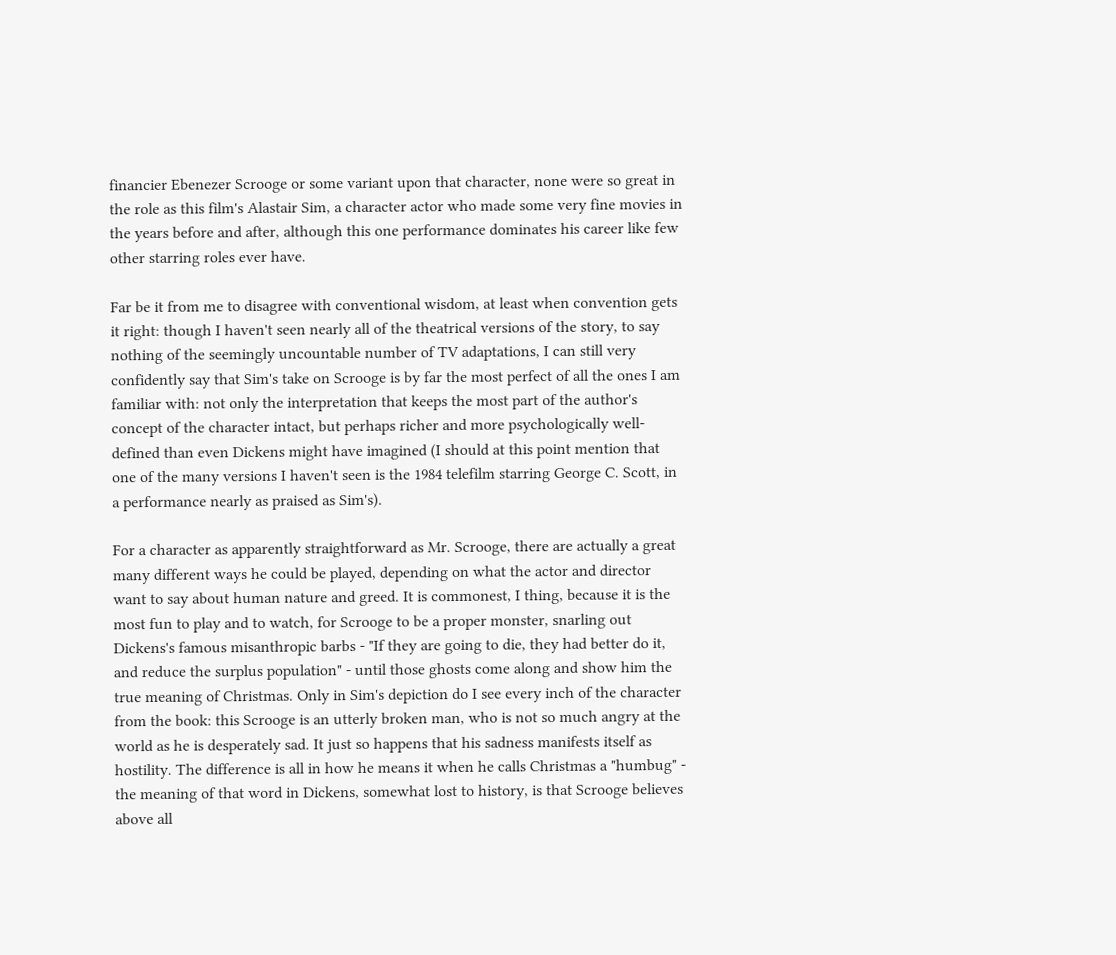financier Ebenezer Scrooge or some variant upon that character, none were so great in the role as this film's Alastair Sim, a character actor who made some very fine movies in the years before and after, although this one performance dominates his career like few other starring roles ever have.

Far be it from me to disagree with conventional wisdom, at least when convention gets it right: though I haven't seen nearly all of the theatrical versions of the story, to say nothing of the seemingly uncountable number of TV adaptations, I can still very confidently say that Sim's take on Scrooge is by far the most perfect of all the ones I am familiar with: not only the interpretation that keeps the most part of the author's concept of the character intact, but perhaps richer and more psychologically well-defined than even Dickens might have imagined (I should at this point mention that one of the many versions I haven't seen is the 1984 telefilm starring George C. Scott, in a performance nearly as praised as Sim's).

For a character as apparently straightforward as Mr. Scrooge, there are actually a great many different ways he could be played, depending on what the actor and director want to say about human nature and greed. It is commonest, I thing, because it is the most fun to play and to watch, for Scrooge to be a proper monster, snarling out Dickens's famous misanthropic barbs - "If they are going to die, they had better do it, and reduce the surplus population" - until those ghosts come along and show him the true meaning of Christmas. Only in Sim's depiction do I see every inch of the character from the book: this Scrooge is an utterly broken man, who is not so much angry at the world as he is desperately sad. It just so happens that his sadness manifests itself as hostility. The difference is all in how he means it when he calls Christmas a "humbug" - the meaning of that word in Dickens, somewhat lost to history, is that Scrooge believes above all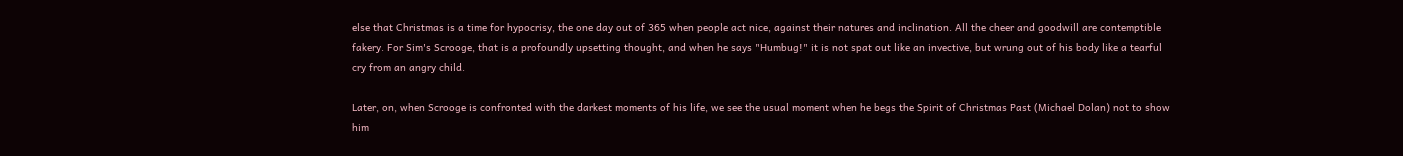else that Christmas is a time for hypocrisy, the one day out of 365 when people act nice, against their natures and inclination. All the cheer and goodwill are contemptible fakery. For Sim's Scrooge, that is a profoundly upsetting thought, and when he says "Humbug!" it is not spat out like an invective, but wrung out of his body like a tearful cry from an angry child.

Later, on, when Scrooge is confronted with the darkest moments of his life, we see the usual moment when he begs the Spirit of Christmas Past (Michael Dolan) not to show him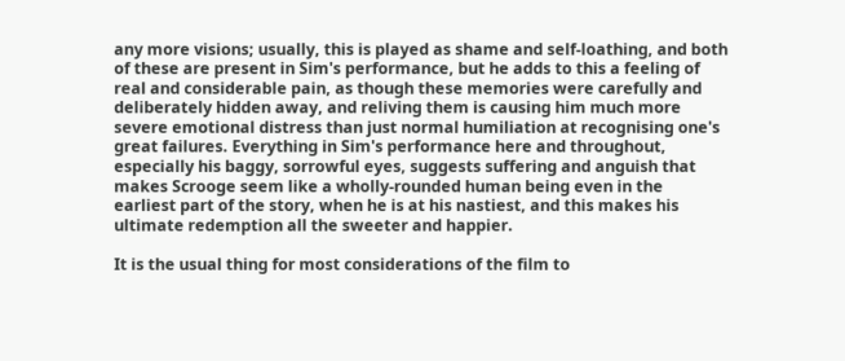any more visions; usually, this is played as shame and self-loathing, and both of these are present in Sim's performance, but he adds to this a feeling of real and considerable pain, as though these memories were carefully and deliberately hidden away, and reliving them is causing him much more severe emotional distress than just normal humiliation at recognising one's great failures. Everything in Sim's performance here and throughout, especially his baggy, sorrowful eyes, suggests suffering and anguish that makes Scrooge seem like a wholly-rounded human being even in the earliest part of the story, when he is at his nastiest, and this makes his ultimate redemption all the sweeter and happier.

It is the usual thing for most considerations of the film to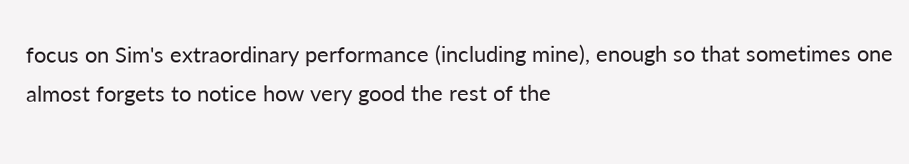focus on Sim's extraordinary performance (including mine), enough so that sometimes one almost forgets to notice how very good the rest of the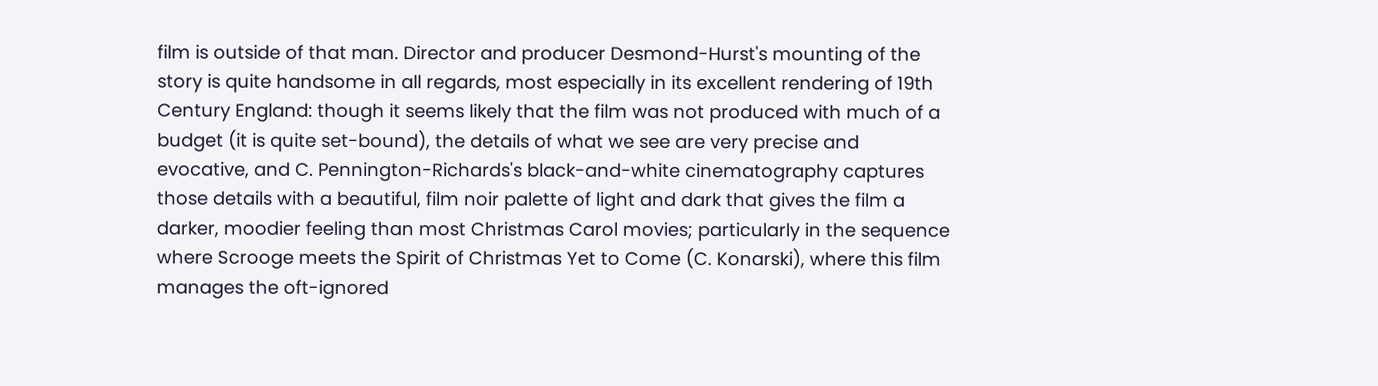film is outside of that man. Director and producer Desmond-Hurst's mounting of the story is quite handsome in all regards, most especially in its excellent rendering of 19th Century England: though it seems likely that the film was not produced with much of a budget (it is quite set-bound), the details of what we see are very precise and evocative, and C. Pennington-Richards's black-and-white cinematography captures those details with a beautiful, film noir palette of light and dark that gives the film a darker, moodier feeling than most Christmas Carol movies; particularly in the sequence where Scrooge meets the Spirit of Christmas Yet to Come (C. Konarski), where this film manages the oft-ignored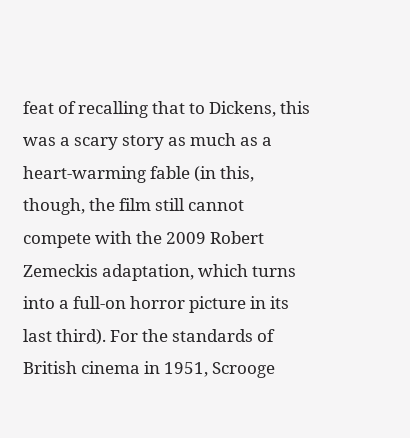feat of recalling that to Dickens, this was a scary story as much as a heart-warming fable (in this, though, the film still cannot compete with the 2009 Robert Zemeckis adaptation, which turns into a full-on horror picture in its last third). For the standards of British cinema in 1951, Scrooge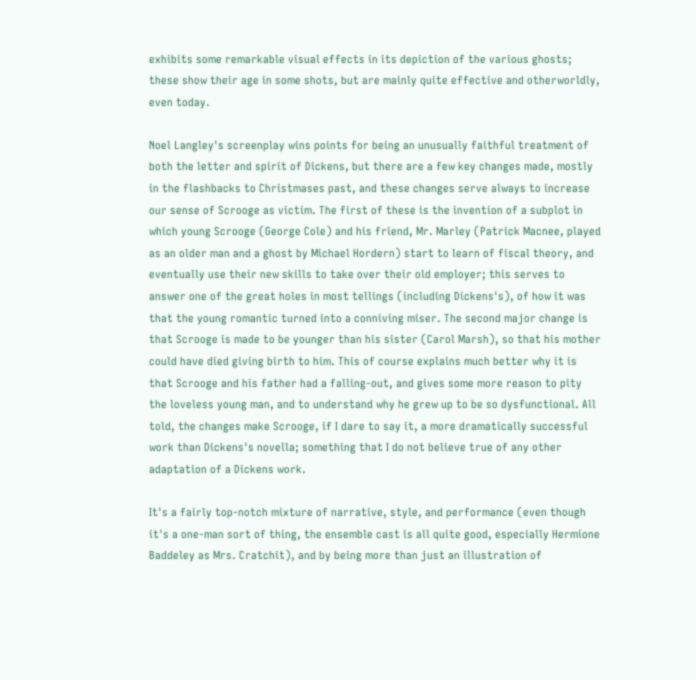exhibits some remarkable visual effects in its depiction of the various ghosts; these show their age in some shots, but are mainly quite effective and otherworldly, even today.

Noel Langley's screenplay wins points for being an unusually faithful treatment of both the letter and spirit of Dickens, but there are a few key changes made, mostly in the flashbacks to Christmases past, and these changes serve always to increase our sense of Scrooge as victim. The first of these is the invention of a subplot in which young Scrooge (George Cole) and his friend, Mr. Marley (Patrick Macnee, played as an older man and a ghost by Michael Hordern) start to learn of fiscal theory, and eventually use their new skills to take over their old employer; this serves to answer one of the great holes in most tellings (including Dickens's), of how it was that the young romantic turned into a conniving miser. The second major change is that Scrooge is made to be younger than his sister (Carol Marsh), so that his mother could have died giving birth to him. This of course explains much better why it is that Scrooge and his father had a falling-out, and gives some more reason to pity the loveless young man, and to understand why he grew up to be so dysfunctional. All told, the changes make Scrooge, if I dare to say it, a more dramatically successful work than Dickens's novella; something that I do not believe true of any other adaptation of a Dickens work.

It's a fairly top-notch mixture of narrative, style, and performance (even though it's a one-man sort of thing, the ensemble cast is all quite good, especially Hermione Baddeley as Mrs. Cratchit), and by being more than just an illustration of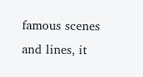famous scenes and lines, it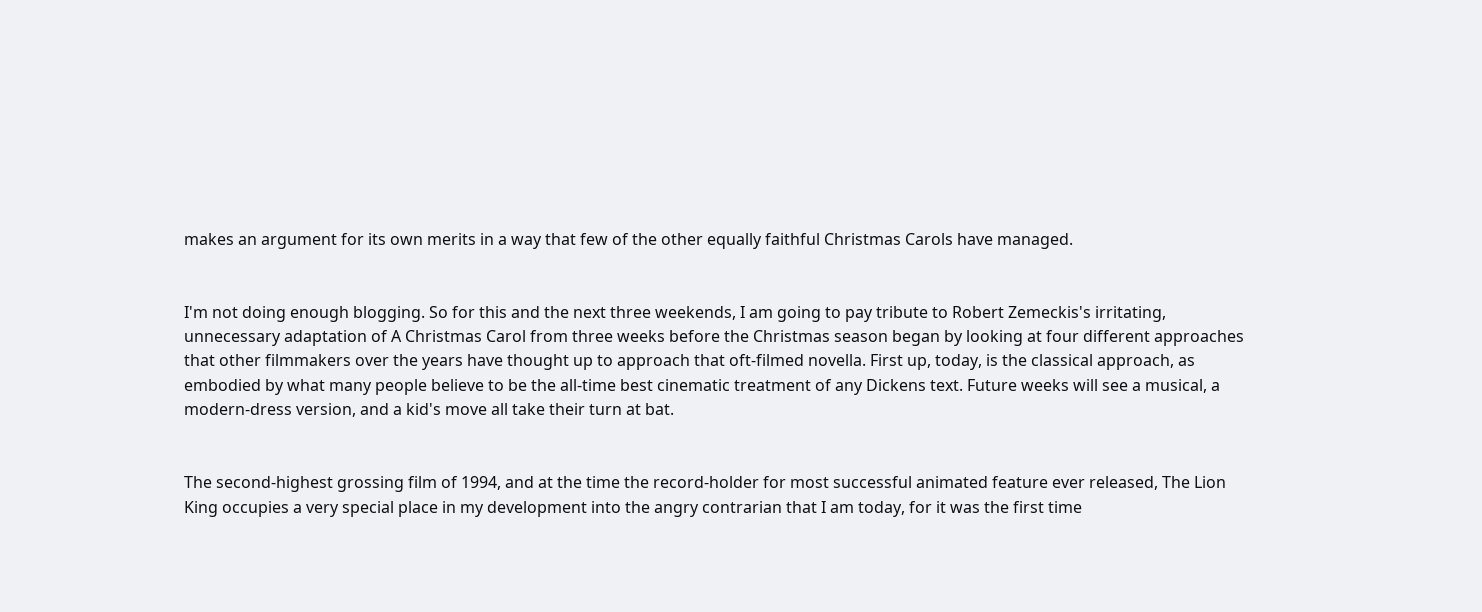makes an argument for its own merits in a way that few of the other equally faithful Christmas Carols have managed.


I'm not doing enough blogging. So for this and the next three weekends, I am going to pay tribute to Robert Zemeckis's irritating, unnecessary adaptation of A Christmas Carol from three weeks before the Christmas season began by looking at four different approaches that other filmmakers over the years have thought up to approach that oft-filmed novella. First up, today, is the classical approach, as embodied by what many people believe to be the all-time best cinematic treatment of any Dickens text. Future weeks will see a musical, a modern-dress version, and a kid's move all take their turn at bat.


The second-highest grossing film of 1994, and at the time the record-holder for most successful animated feature ever released, The Lion King occupies a very special place in my development into the angry contrarian that I am today, for it was the first time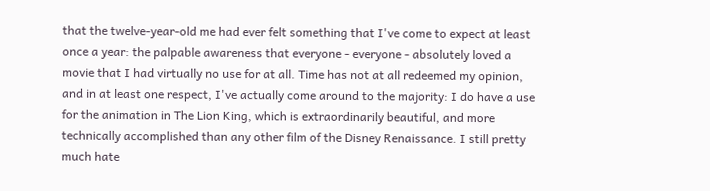that the twelve-year-old me had ever felt something that I've come to expect at least once a year: the palpable awareness that everyone - everyone - absolutely loved a movie that I had virtually no use for at all. Time has not at all redeemed my opinion, and in at least one respect, I've actually come around to the majority: I do have a use for the animation in The Lion King, which is extraordinarily beautiful, and more technically accomplished than any other film of the Disney Renaissance. I still pretty much hate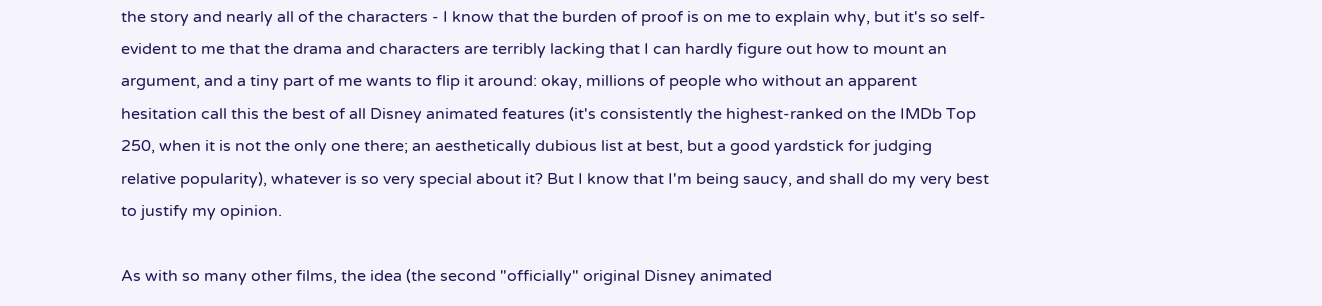the story and nearly all of the characters - I know that the burden of proof is on me to explain why, but it's so self-evident to me that the drama and characters are terribly lacking that I can hardly figure out how to mount an argument, and a tiny part of me wants to flip it around: okay, millions of people who without an apparent hesitation call this the best of all Disney animated features (it's consistently the highest-ranked on the IMDb Top 250, when it is not the only one there; an aesthetically dubious list at best, but a good yardstick for judging relative popularity), whatever is so very special about it? But I know that I'm being saucy, and shall do my very best to justify my opinion.

As with so many other films, the idea (the second "officially" original Disney animated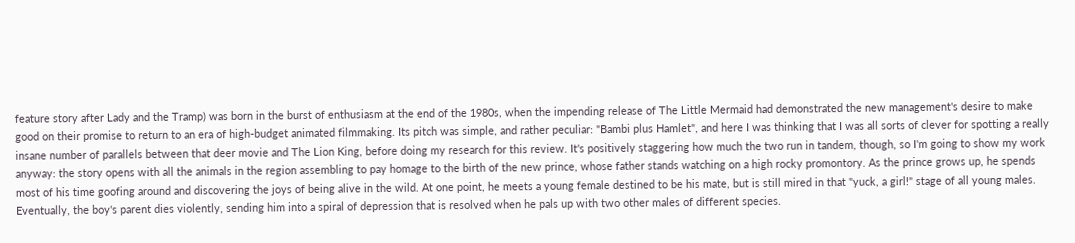feature story after Lady and the Tramp) was born in the burst of enthusiasm at the end of the 1980s, when the impending release of The Little Mermaid had demonstrated the new management's desire to make good on their promise to return to an era of high-budget animated filmmaking. Its pitch was simple, and rather peculiar: "Bambi plus Hamlet", and here I was thinking that I was all sorts of clever for spotting a really insane number of parallels between that deer movie and The Lion King, before doing my research for this review. It's positively staggering how much the two run in tandem, though, so I'm going to show my work anyway: the story opens with all the animals in the region assembling to pay homage to the birth of the new prince, whose father stands watching on a high rocky promontory. As the prince grows up, he spends most of his time goofing around and discovering the joys of being alive in the wild. At one point, he meets a young female destined to be his mate, but is still mired in that "yuck, a girl!" stage of all young males. Eventually, the boy's parent dies violently, sending him into a spiral of depression that is resolved when he pals up with two other males of different species.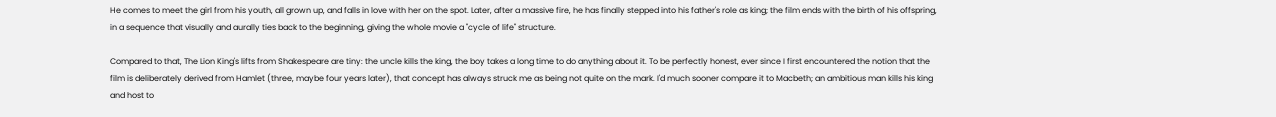He comes to meet the girl from his youth, all grown up, and falls in love with her on the spot. Later, after a massive fire, he has finally stepped into his father's role as king; the film ends with the birth of his offspring, in a sequence that visually and aurally ties back to the beginning, giving the whole movie a "cycle of life" structure.

Compared to that, The Lion King's lifts from Shakespeare are tiny: the uncle kills the king, the boy takes a long time to do anything about it. To be perfectly honest, ever since I first encountered the notion that the film is deliberately derived from Hamlet (three, maybe four years later), that concept has always struck me as being not quite on the mark. I'd much sooner compare it to Macbeth; an ambitious man kills his king and host to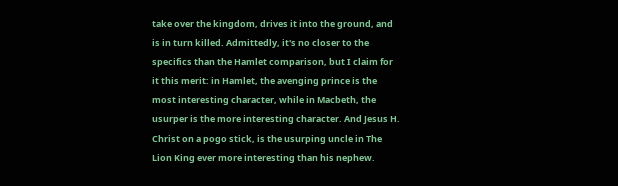take over the kingdom, drives it into the ground, and is in turn killed. Admittedly, it's no closer to the specifics than the Hamlet comparison, but I claim for it this merit: in Hamlet, the avenging prince is the most interesting character, while in Macbeth, the usurper is the more interesting character. And Jesus H. Christ on a pogo stick, is the usurping uncle in The Lion King ever more interesting than his nephew.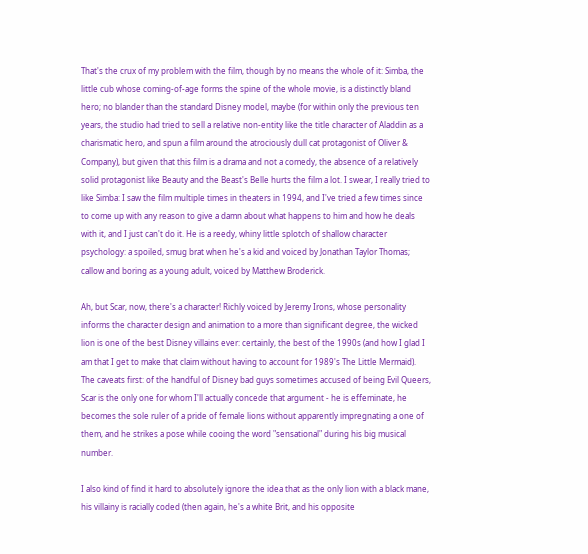That's the crux of my problem with the film, though by no means the whole of it: Simba, the little cub whose coming-of-age forms the spine of the whole movie, is a distinctly bland hero; no blander than the standard Disney model, maybe (for within only the previous ten years, the studio had tried to sell a relative non-entity like the title character of Aladdin as a charismatic hero, and spun a film around the atrociously dull cat protagonist of Oliver & Company), but given that this film is a drama and not a comedy, the absence of a relatively solid protagonist like Beauty and the Beast's Belle hurts the film a lot. I swear, I really tried to like Simba: I saw the film multiple times in theaters in 1994, and I've tried a few times since to come up with any reason to give a damn about what happens to him and how he deals with it, and I just can't do it. He is a reedy, whiny little splotch of shallow character psychology: a spoiled, smug brat when he's a kid and voiced by Jonathan Taylor Thomas; callow and boring as a young adult, voiced by Matthew Broderick.

Ah, but Scar, now, there's a character! Richly voiced by Jeremy Irons, whose personality informs the character design and animation to a more than significant degree, the wicked lion is one of the best Disney villains ever: certainly, the best of the 1990s (and how I glad I am that I get to make that claim without having to account for 1989's The Little Mermaid). The caveats first: of the handful of Disney bad guys sometimes accused of being Evil Queers, Scar is the only one for whom I'll actually concede that argument - he is effeminate, he becomes the sole ruler of a pride of female lions without apparently impregnating a one of them, and he strikes a pose while cooing the word "sensational" during his big musical number.

I also kind of find it hard to absolutely ignore the idea that as the only lion with a black mane, his villainy is racially coded (then again, he's a white Brit, and his opposite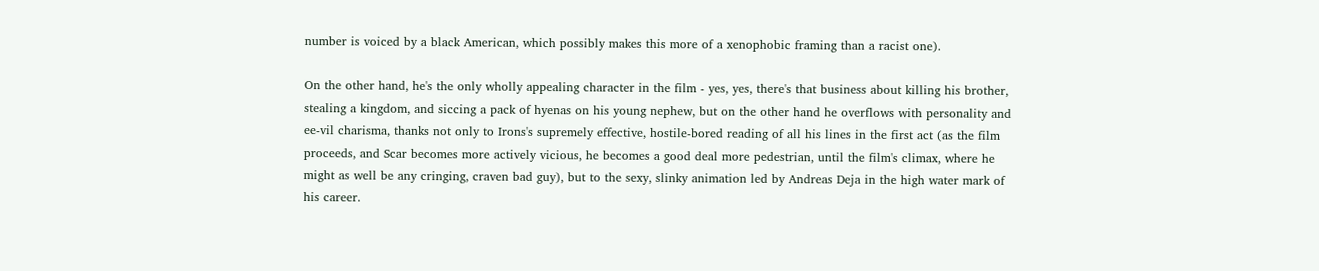number is voiced by a black American, which possibly makes this more of a xenophobic framing than a racist one).

On the other hand, he's the only wholly appealing character in the film - yes, yes, there's that business about killing his brother, stealing a kingdom, and siccing a pack of hyenas on his young nephew, but on the other hand he overflows with personality and ee-vil charisma, thanks not only to Irons's supremely effective, hostile-bored reading of all his lines in the first act (as the film proceeds, and Scar becomes more actively vicious, he becomes a good deal more pedestrian, until the film's climax, where he might as well be any cringing, craven bad guy), but to the sexy, slinky animation led by Andreas Deja in the high water mark of his career.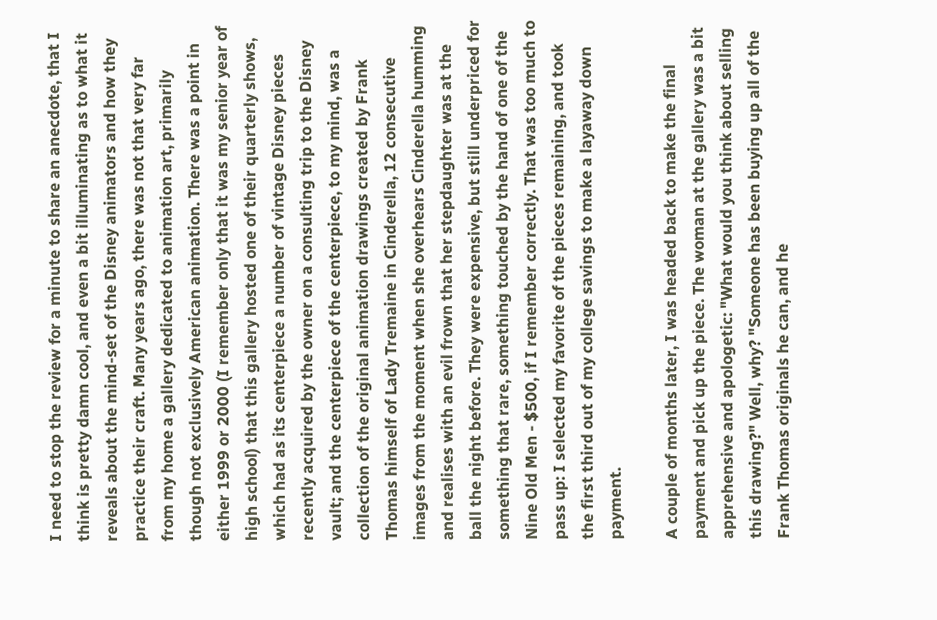I need to stop the review for a minute to share an anecdote, that I think is pretty damn cool, and even a bit illuminating as to what it reveals about the mind-set of the Disney animators and how they practice their craft. Many years ago, there was not that very far from my home a gallery dedicated to animation art, primarily though not exclusively American animation. There was a point in either 1999 or 2000 (I remember only that it was my senior year of high school) that this gallery hosted one of their quarterly shows, which had as its centerpiece a number of vintage Disney pieces recently acquired by the owner on a consulting trip to the Disney vault; and the centerpiece of the centerpiece, to my mind, was a collection of the original animation drawings created by Frank Thomas himself of Lady Tremaine in Cinderella, 12 consecutive images from the moment when she overhears Cinderella humming and realises with an evil frown that her stepdaughter was at the ball the night before. They were expensive, but still underpriced for something that rare, something touched by the hand of one of the Nine Old Men - $500, if I remember correctly. That was too much to pass up: I selected my favorite of the pieces remaining, and took the first third out of my college savings to make a layaway down payment.

A couple of months later, I was headed back to make the final payment and pick up the piece. The woman at the gallery was a bit apprehensive and apologetic: "What would you think about selling this drawing?" Well, why? "Someone has been buying up all of the Frank Thomas originals he can, and he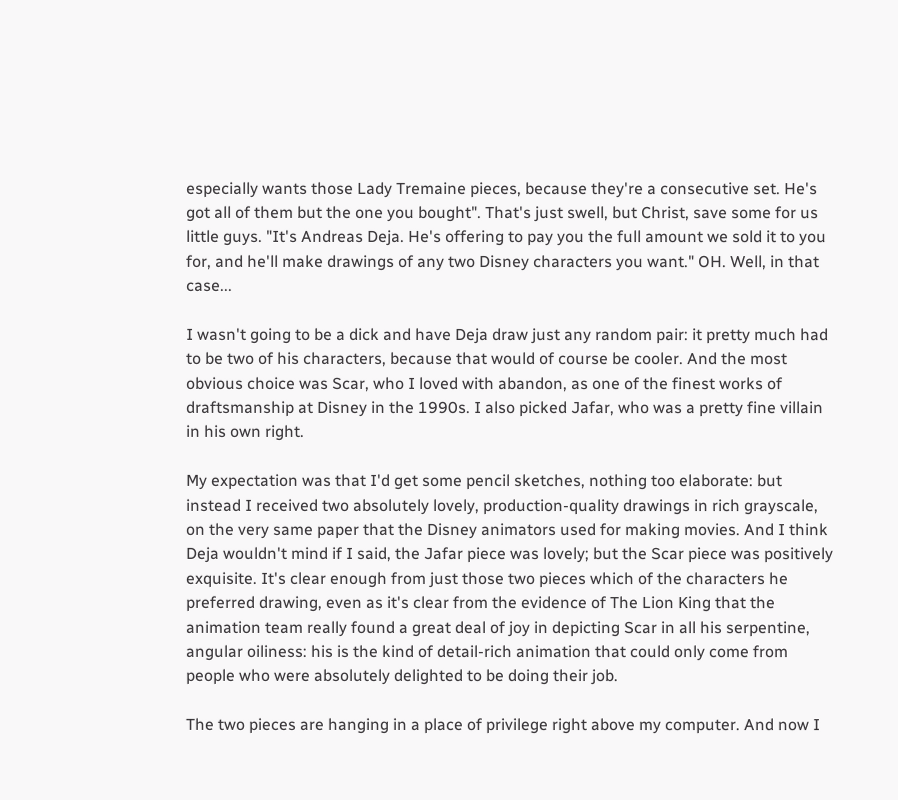especially wants those Lady Tremaine pieces, because they're a consecutive set. He's got all of them but the one you bought". That's just swell, but Christ, save some for us little guys. "It's Andreas Deja. He's offering to pay you the full amount we sold it to you for, and he'll make drawings of any two Disney characters you want." OH. Well, in that case...

I wasn't going to be a dick and have Deja draw just any random pair: it pretty much had to be two of his characters, because that would of course be cooler. And the most obvious choice was Scar, who I loved with abandon, as one of the finest works of draftsmanship at Disney in the 1990s. I also picked Jafar, who was a pretty fine villain in his own right.

My expectation was that I'd get some pencil sketches, nothing too elaborate: but instead I received two absolutely lovely, production-quality drawings in rich grayscale, on the very same paper that the Disney animators used for making movies. And I think Deja wouldn't mind if I said, the Jafar piece was lovely; but the Scar piece was positively exquisite. It's clear enough from just those two pieces which of the characters he preferred drawing, even as it's clear from the evidence of The Lion King that the animation team really found a great deal of joy in depicting Scar in all his serpentine, angular oiliness: his is the kind of detail-rich animation that could only come from people who were absolutely delighted to be doing their job.

The two pieces are hanging in a place of privilege right above my computer. And now I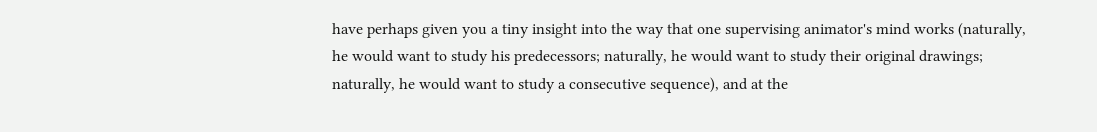have perhaps given you a tiny insight into the way that one supervising animator's mind works (naturally, he would want to study his predecessors; naturally, he would want to study their original drawings; naturally, he would want to study a consecutive sequence), and at the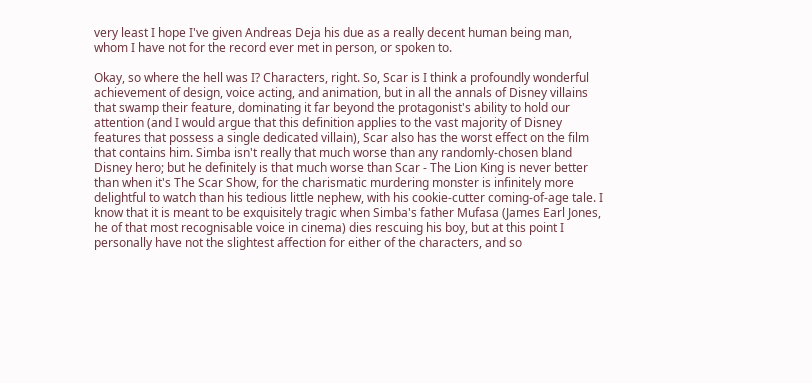very least I hope I've given Andreas Deja his due as a really decent human being man, whom I have not for the record ever met in person, or spoken to.

Okay, so where the hell was I? Characters, right. So, Scar is I think a profoundly wonderful achievement of design, voice acting, and animation, but in all the annals of Disney villains that swamp their feature, dominating it far beyond the protagonist's ability to hold our attention (and I would argue that this definition applies to the vast majority of Disney features that possess a single dedicated villain), Scar also has the worst effect on the film that contains him. Simba isn't really that much worse than any randomly-chosen bland Disney hero; but he definitely is that much worse than Scar - The Lion King is never better than when it's The Scar Show, for the charismatic murdering monster is infinitely more delightful to watch than his tedious little nephew, with his cookie-cutter coming-of-age tale. I know that it is meant to be exquisitely tragic when Simba's father Mufasa (James Earl Jones, he of that most recognisable voice in cinema) dies rescuing his boy, but at this point I personally have not the slightest affection for either of the characters, and so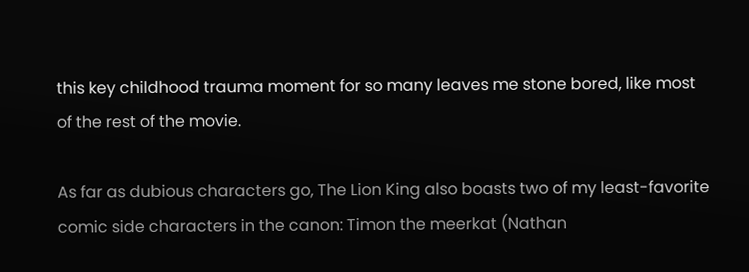this key childhood trauma moment for so many leaves me stone bored, like most of the rest of the movie.

As far as dubious characters go, The Lion King also boasts two of my least-favorite comic side characters in the canon: Timon the meerkat (Nathan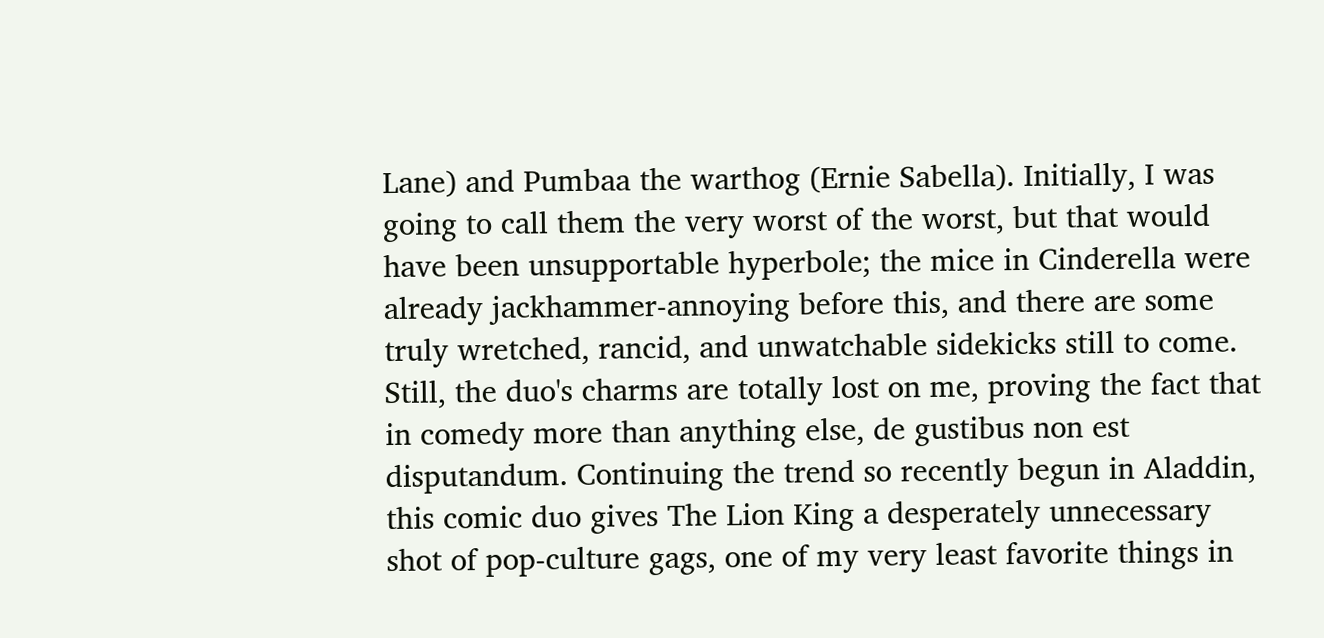Lane) and Pumbaa the warthog (Ernie Sabella). Initially, I was going to call them the very worst of the worst, but that would have been unsupportable hyperbole; the mice in Cinderella were already jackhammer-annoying before this, and there are some truly wretched, rancid, and unwatchable sidekicks still to come. Still, the duo's charms are totally lost on me, proving the fact that in comedy more than anything else, de gustibus non est disputandum. Continuing the trend so recently begun in Aladdin, this comic duo gives The Lion King a desperately unnecessary shot of pop-culture gags, one of my very least favorite things in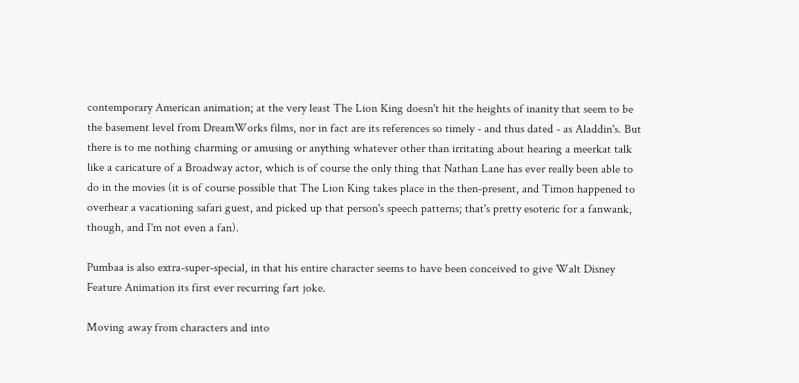contemporary American animation; at the very least The Lion King doesn't hit the heights of inanity that seem to be the basement level from DreamWorks films, nor in fact are its references so timely - and thus dated - as Aladdin's. But there is to me nothing charming or amusing or anything whatever other than irritating about hearing a meerkat talk like a caricature of a Broadway actor, which is of course the only thing that Nathan Lane has ever really been able to do in the movies (it is of course possible that The Lion King takes place in the then-present, and Timon happened to overhear a vacationing safari guest, and picked up that person's speech patterns; that's pretty esoteric for a fanwank, though, and I'm not even a fan).

Pumbaa is also extra-super-special, in that his entire character seems to have been conceived to give Walt Disney Feature Animation its first ever recurring fart joke.

Moving away from characters and into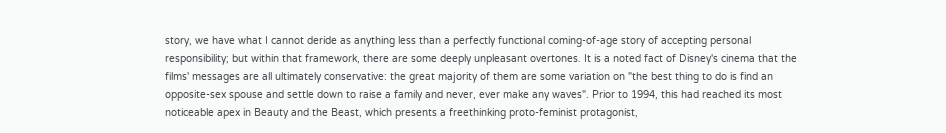story, we have what I cannot deride as anything less than a perfectly functional coming-of-age story of accepting personal responsibility; but within that framework, there are some deeply unpleasant overtones. It is a noted fact of Disney's cinema that the films' messages are all ultimately conservative: the great majority of them are some variation on "the best thing to do is find an opposite-sex spouse and settle down to raise a family and never, ever make any waves". Prior to 1994, this had reached its most noticeable apex in Beauty and the Beast, which presents a freethinking proto-feminist protagonist,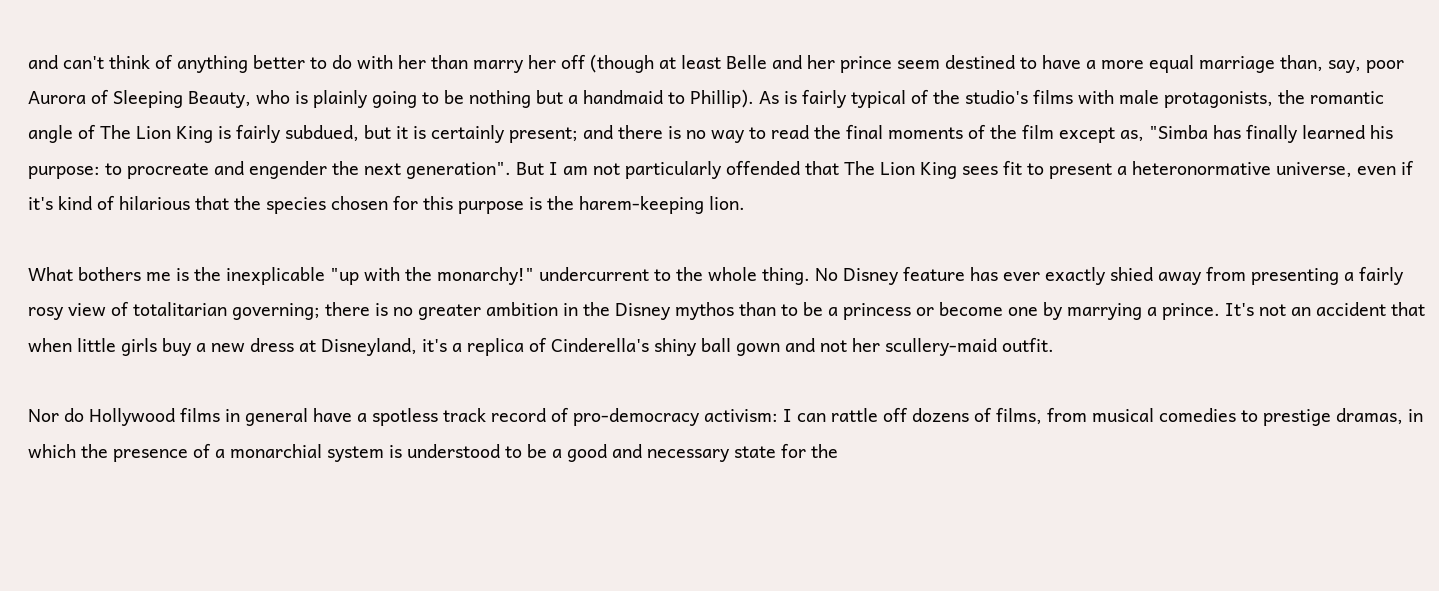and can't think of anything better to do with her than marry her off (though at least Belle and her prince seem destined to have a more equal marriage than, say, poor Aurora of Sleeping Beauty, who is plainly going to be nothing but a handmaid to Phillip). As is fairly typical of the studio's films with male protagonists, the romantic angle of The Lion King is fairly subdued, but it is certainly present; and there is no way to read the final moments of the film except as, "Simba has finally learned his purpose: to procreate and engender the next generation". But I am not particularly offended that The Lion King sees fit to present a heteronormative universe, even if it's kind of hilarious that the species chosen for this purpose is the harem-keeping lion.

What bothers me is the inexplicable "up with the monarchy!" undercurrent to the whole thing. No Disney feature has ever exactly shied away from presenting a fairly rosy view of totalitarian governing; there is no greater ambition in the Disney mythos than to be a princess or become one by marrying a prince. It's not an accident that when little girls buy a new dress at Disneyland, it's a replica of Cinderella's shiny ball gown and not her scullery-maid outfit.

Nor do Hollywood films in general have a spotless track record of pro-democracy activism: I can rattle off dozens of films, from musical comedies to prestige dramas, in which the presence of a monarchial system is understood to be a good and necessary state for the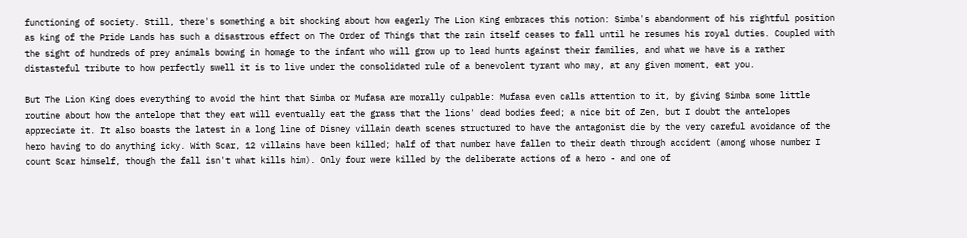functioning of society. Still, there's something a bit shocking about how eagerly The Lion King embraces this notion: Simba's abandonment of his rightful position as king of the Pride Lands has such a disastrous effect on The Order of Things that the rain itself ceases to fall until he resumes his royal duties. Coupled with the sight of hundreds of prey animals bowing in homage to the infant who will grow up to lead hunts against their families, and what we have is a rather distasteful tribute to how perfectly swell it is to live under the consolidated rule of a benevolent tyrant who may, at any given moment, eat you.

But The Lion King does everything to avoid the hint that Simba or Mufasa are morally culpable: Mufasa even calls attention to it, by giving Simba some little routine about how the antelope that they eat will eventually eat the grass that the lions' dead bodies feed; a nice bit of Zen, but I doubt the antelopes appreciate it. It also boasts the latest in a long line of Disney villain death scenes structured to have the antagonist die by the very careful avoidance of the hero having to do anything icky. With Scar, 12 villains have been killed; half of that number have fallen to their death through accident (among whose number I count Scar himself, though the fall isn't what kills him). Only four were killed by the deliberate actions of a hero - and one of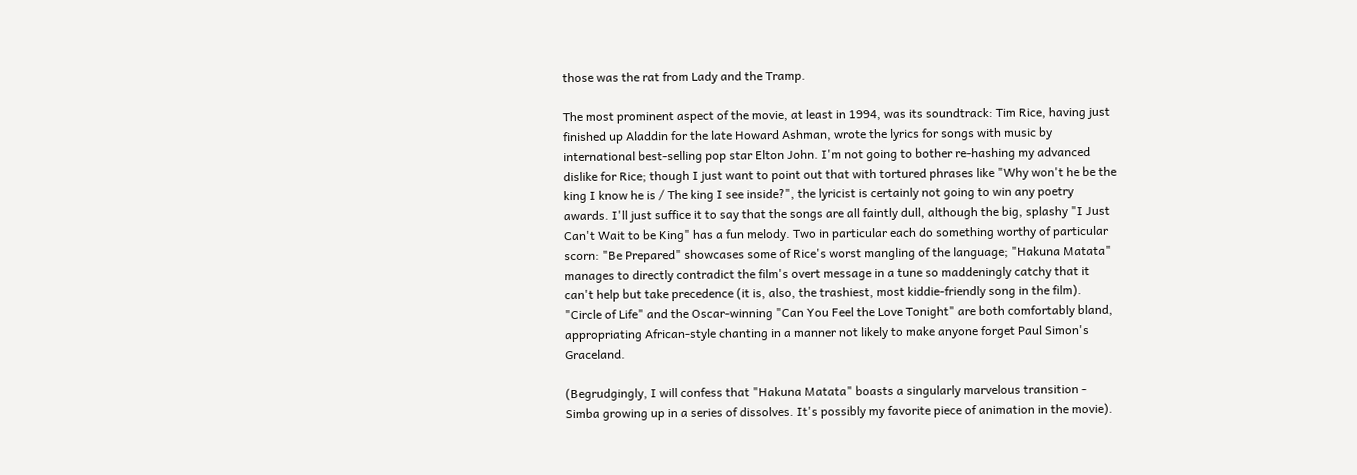those was the rat from Lady and the Tramp.

The most prominent aspect of the movie, at least in 1994, was its soundtrack: Tim Rice, having just finished up Aladdin for the late Howard Ashman, wrote the lyrics for songs with music by international best-selling pop star Elton John. I'm not going to bother re-hashing my advanced dislike for Rice; though I just want to point out that with tortured phrases like "Why won't he be the king I know he is / The king I see inside?", the lyricist is certainly not going to win any poetry awards. I'll just suffice it to say that the songs are all faintly dull, although the big, splashy "I Just Can't Wait to be King" has a fun melody. Two in particular each do something worthy of particular scorn: "Be Prepared" showcases some of Rice's worst mangling of the language; "Hakuna Matata" manages to directly contradict the film's overt message in a tune so maddeningly catchy that it can't help but take precedence (it is, also, the trashiest, most kiddie-friendly song in the film). "Circle of Life" and the Oscar-winning "Can You Feel the Love Tonight" are both comfortably bland, appropriating African-style chanting in a manner not likely to make anyone forget Paul Simon's Graceland.

(Begrudgingly, I will confess that "Hakuna Matata" boasts a singularly marvelous transition - Simba growing up in a series of dissolves. It's possibly my favorite piece of animation in the movie).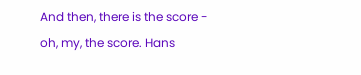And then, there is the score - oh, my, the score. Hans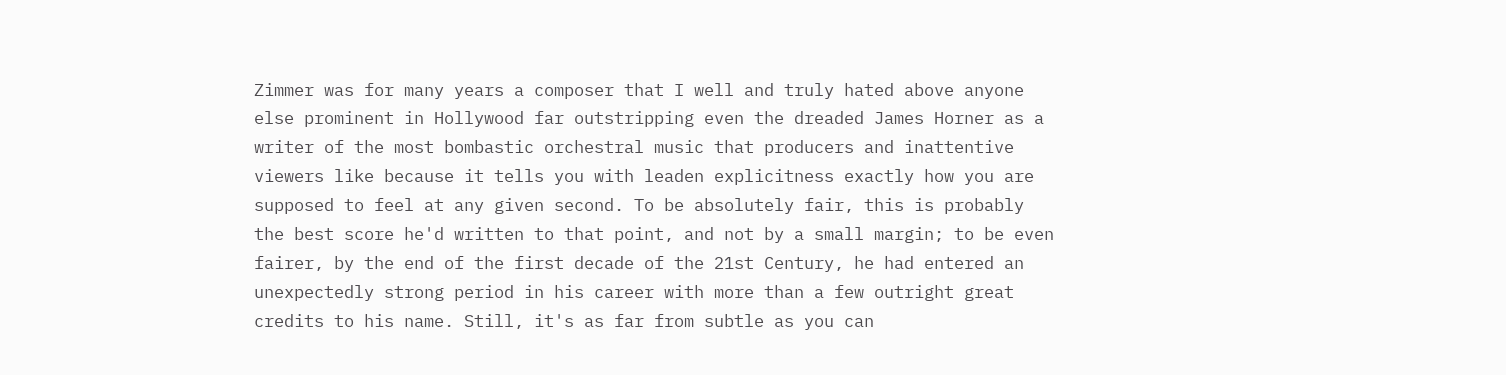Zimmer was for many years a composer that I well and truly hated above anyone else prominent in Hollywood far outstripping even the dreaded James Horner as a writer of the most bombastic orchestral music that producers and inattentive viewers like because it tells you with leaden explicitness exactly how you are supposed to feel at any given second. To be absolutely fair, this is probably the best score he'd written to that point, and not by a small margin; to be even fairer, by the end of the first decade of the 21st Century, he had entered an unexpectedly strong period in his career with more than a few outright great credits to his name. Still, it's as far from subtle as you can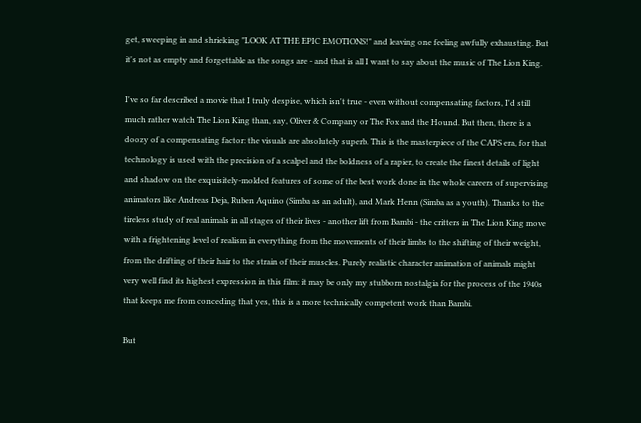get, sweeping in and shrieking "LOOK AT THE EPIC EMOTIONS!" and leaving one feeling awfully exhausting. But it's not as empty and forgettable as the songs are - and that is all I want to say about the music of The Lion King.

I've so far described a movie that I truly despise, which isn't true - even without compensating factors, I'd still much rather watch The Lion King than, say, Oliver & Company or The Fox and the Hound. But then, there is a doozy of a compensating factor: the visuals are absolutely superb. This is the masterpiece of the CAPS era, for that technology is used with the precision of a scalpel and the boldness of a rapier, to create the finest details of light and shadow on the exquisitely-molded features of some of the best work done in the whole careers of supervising animators like Andreas Deja, Ruben Aquino (Simba as an adult), and Mark Henn (Simba as a youth). Thanks to the tireless study of real animals in all stages of their lives - another lift from Bambi - the critters in The Lion King move with a frightening level of realism in everything from the movements of their limbs to the shifting of their weight, from the drifting of their hair to the strain of their muscles. Purely realistic character animation of animals might very well find its highest expression in this film: it may be only my stubborn nostalgia for the process of the 1940s that keeps me from conceding that yes, this is a more technically competent work than Bambi.

But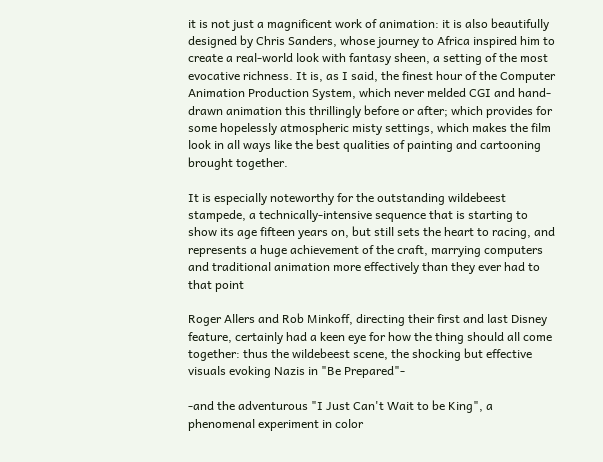it is not just a magnificent work of animation: it is also beautifully designed by Chris Sanders, whose journey to Africa inspired him to create a real-world look with fantasy sheen, a setting of the most evocative richness. It is, as I said, the finest hour of the Computer Animation Production System, which never melded CGI and hand-drawn animation this thrillingly before or after; which provides for some hopelessly atmospheric misty settings, which makes the film look in all ways like the best qualities of painting and cartooning brought together.

It is especially noteworthy for the outstanding wildebeest stampede, a technically-intensive sequence that is starting to show its age fifteen years on, but still sets the heart to racing, and represents a huge achievement of the craft, marrying computers and traditional animation more effectively than they ever had to that point

Roger Allers and Rob Minkoff, directing their first and last Disney feature, certainly had a keen eye for how the thing should all come together: thus the wildebeest scene, the shocking but effective visuals evoking Nazis in "Be Prepared"-

-and the adventurous "I Just Can't Wait to be King", a phenomenal experiment in color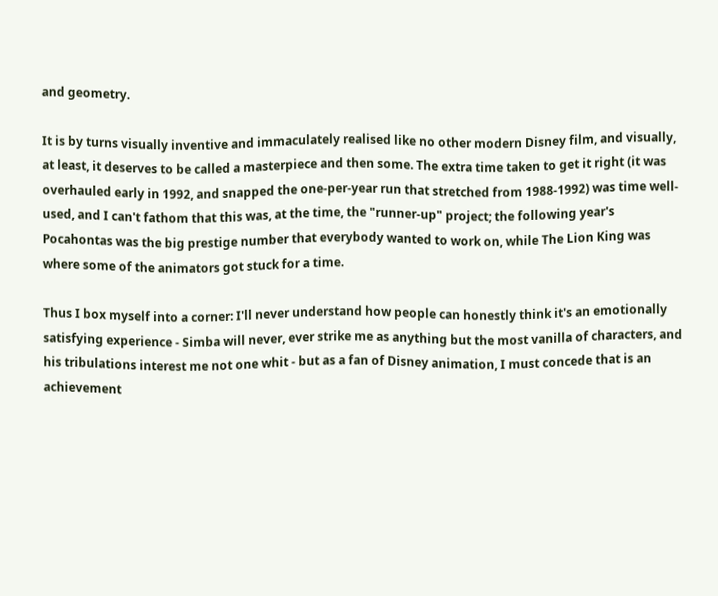and geometry.

It is by turns visually inventive and immaculately realised like no other modern Disney film, and visually, at least, it deserves to be called a masterpiece and then some. The extra time taken to get it right (it was overhauled early in 1992, and snapped the one-per-year run that stretched from 1988-1992) was time well-used, and I can't fathom that this was, at the time, the "runner-up" project; the following year's Pocahontas was the big prestige number that everybody wanted to work on, while The Lion King was where some of the animators got stuck for a time.

Thus I box myself into a corner: I'll never understand how people can honestly think it's an emotionally satisfying experience - Simba will never, ever strike me as anything but the most vanilla of characters, and his tribulations interest me not one whit - but as a fan of Disney animation, I must concede that is an achievement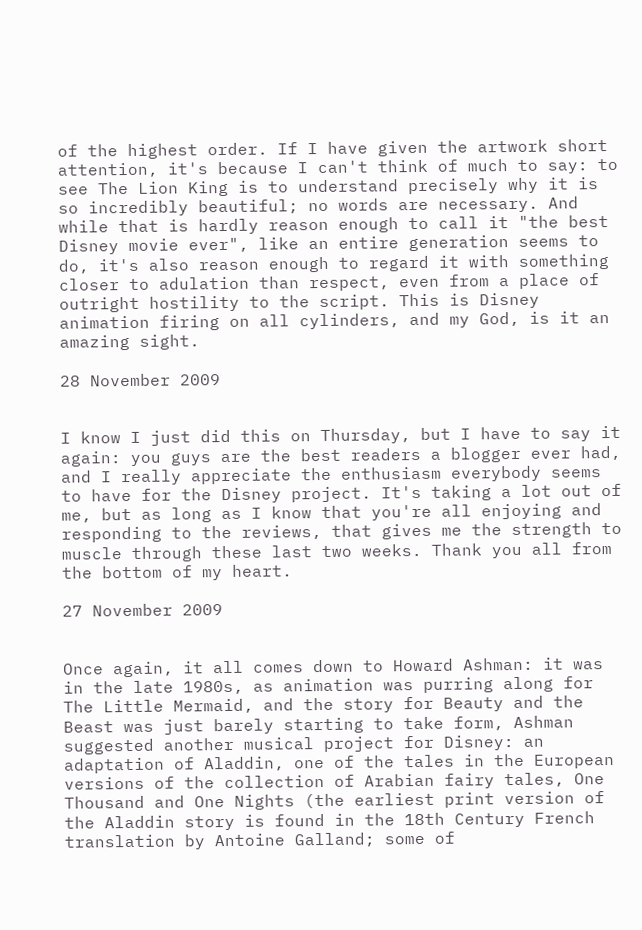of the highest order. If I have given the artwork short attention, it's because I can't think of much to say: to see The Lion King is to understand precisely why it is so incredibly beautiful; no words are necessary. And while that is hardly reason enough to call it "the best Disney movie ever", like an entire generation seems to do, it's also reason enough to regard it with something closer to adulation than respect, even from a place of outright hostility to the script. This is Disney animation firing on all cylinders, and my God, is it an amazing sight.

28 November 2009


I know I just did this on Thursday, but I have to say it again: you guys are the best readers a blogger ever had, and I really appreciate the enthusiasm everybody seems to have for the Disney project. It's taking a lot out of me, but as long as I know that you're all enjoying and responding to the reviews, that gives me the strength to muscle through these last two weeks. Thank you all from the bottom of my heart.

27 November 2009


Once again, it all comes down to Howard Ashman: it was in the late 1980s, as animation was purring along for The Little Mermaid, and the story for Beauty and the Beast was just barely starting to take form, Ashman suggested another musical project for Disney: an adaptation of Aladdin, one of the tales in the European versions of the collection of Arabian fairy tales, One Thousand and One Nights (the earliest print version of the Aladdin story is found in the 18th Century French translation by Antoine Galland; some of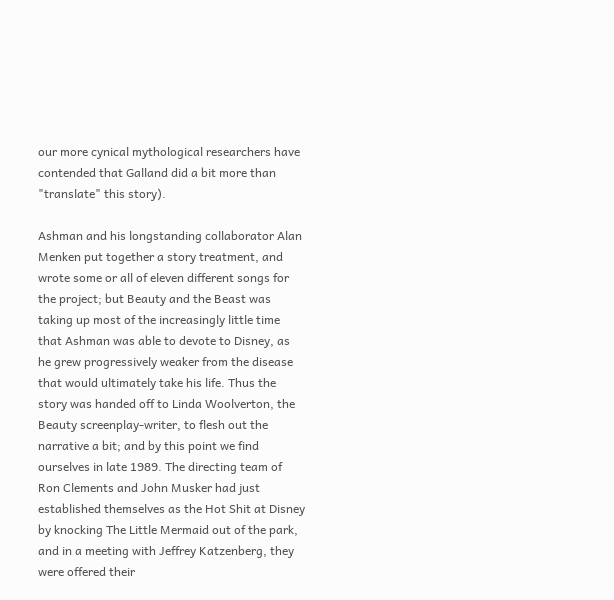our more cynical mythological researchers have contended that Galland did a bit more than "translate" this story).

Ashman and his longstanding collaborator Alan Menken put together a story treatment, and wrote some or all of eleven different songs for the project; but Beauty and the Beast was taking up most of the increasingly little time that Ashman was able to devote to Disney, as he grew progressively weaker from the disease that would ultimately take his life. Thus the story was handed off to Linda Woolverton, the Beauty screenplay-writer, to flesh out the narrative a bit; and by this point we find ourselves in late 1989. The directing team of Ron Clements and John Musker had just established themselves as the Hot Shit at Disney by knocking The Little Mermaid out of the park, and in a meeting with Jeffrey Katzenberg, they were offered their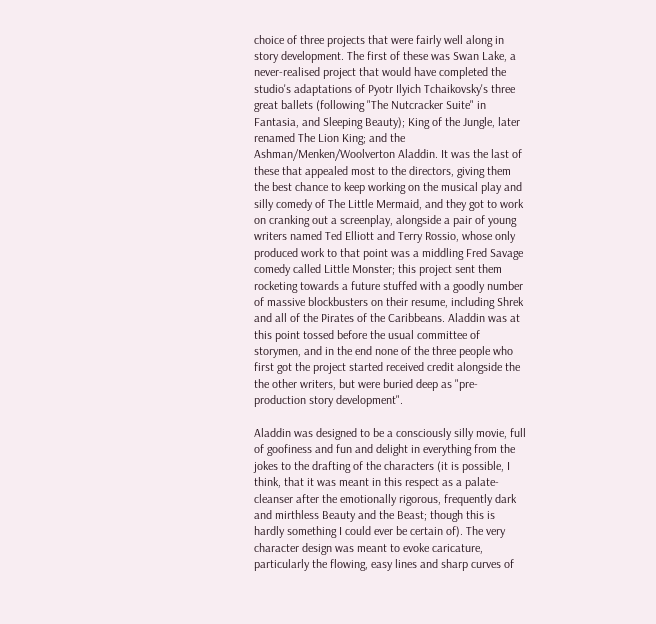choice of three projects that were fairly well along in story development. The first of these was Swan Lake, a never-realised project that would have completed the studio's adaptations of Pyotr Ilyich Tchaikovsky's three great ballets (following "The Nutcracker Suite" in Fantasia, and Sleeping Beauty); King of the Jungle, later renamed The Lion King; and the Ashman/Menken/Woolverton Aladdin. It was the last of these that appealed most to the directors, giving them the best chance to keep working on the musical play and silly comedy of The Little Mermaid, and they got to work on cranking out a screenplay, alongside a pair of young writers named Ted Elliott and Terry Rossio, whose only produced work to that point was a middling Fred Savage comedy called Little Monster; this project sent them rocketing towards a future stuffed with a goodly number of massive blockbusters on their resume, including Shrek and all of the Pirates of the Caribbeans. Aladdin was at this point tossed before the usual committee of storymen, and in the end none of the three people who first got the project started received credit alongside the the other writers, but were buried deep as "pre-production story development".

Aladdin was designed to be a consciously silly movie, full of goofiness and fun and delight in everything from the jokes to the drafting of the characters (it is possible, I think, that it was meant in this respect as a palate-cleanser after the emotionally rigorous, frequently dark and mirthless Beauty and the Beast; though this is hardly something I could ever be certain of). The very character design was meant to evoke caricature, particularly the flowing, easy lines and sharp curves of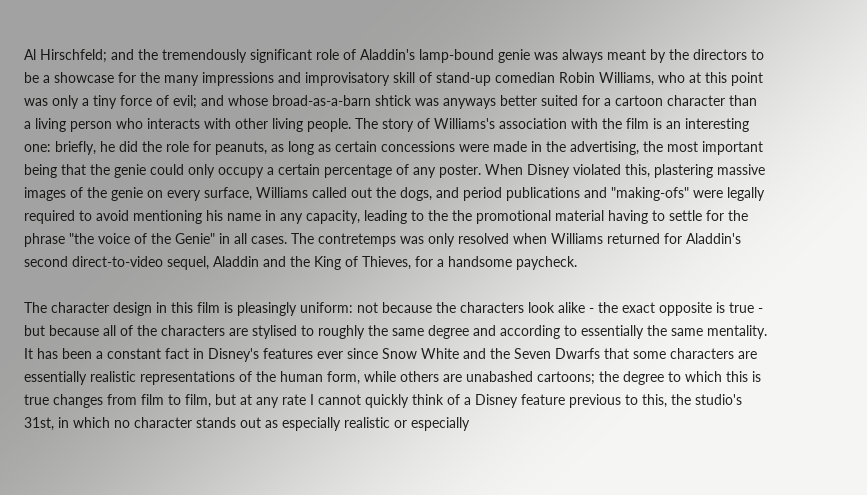Al Hirschfeld; and the tremendously significant role of Aladdin's lamp-bound genie was always meant by the directors to be a showcase for the many impressions and improvisatory skill of stand-up comedian Robin Williams, who at this point was only a tiny force of evil; and whose broad-as-a-barn shtick was anyways better suited for a cartoon character than a living person who interacts with other living people. The story of Williams's association with the film is an interesting one: briefly, he did the role for peanuts, as long as certain concessions were made in the advertising, the most important being that the genie could only occupy a certain percentage of any poster. When Disney violated this, plastering massive images of the genie on every surface, Williams called out the dogs, and period publications and "making-ofs" were legally required to avoid mentioning his name in any capacity, leading to the the promotional material having to settle for the phrase "the voice of the Genie" in all cases. The contretemps was only resolved when Williams returned for Aladdin's second direct-to-video sequel, Aladdin and the King of Thieves, for a handsome paycheck.

The character design in this film is pleasingly uniform: not because the characters look alike - the exact opposite is true - but because all of the characters are stylised to roughly the same degree and according to essentially the same mentality. It has been a constant fact in Disney's features ever since Snow White and the Seven Dwarfs that some characters are essentially realistic representations of the human form, while others are unabashed cartoons; the degree to which this is true changes from film to film, but at any rate I cannot quickly think of a Disney feature previous to this, the studio's 31st, in which no character stands out as especially realistic or especially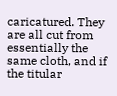caricatured. They are all cut from essentially the same cloth, and if the titular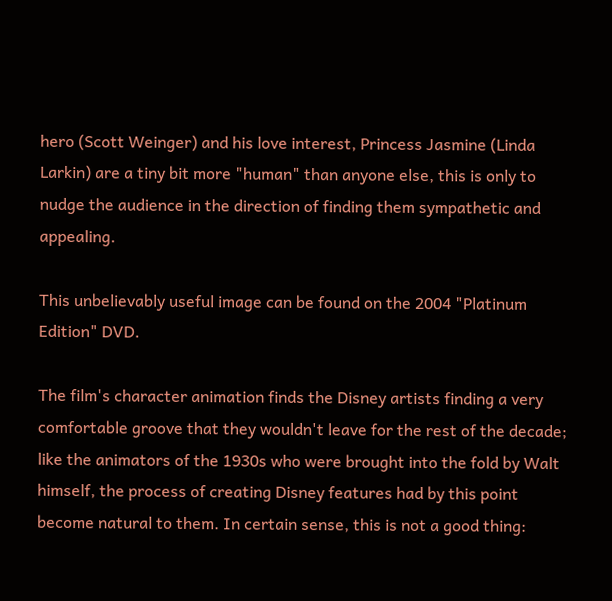hero (Scott Weinger) and his love interest, Princess Jasmine (Linda Larkin) are a tiny bit more "human" than anyone else, this is only to nudge the audience in the direction of finding them sympathetic and appealing.

This unbelievably useful image can be found on the 2004 "Platinum Edition" DVD.

The film's character animation finds the Disney artists finding a very comfortable groove that they wouldn't leave for the rest of the decade; like the animators of the 1930s who were brought into the fold by Walt himself, the process of creating Disney features had by this point become natural to them. In certain sense, this is not a good thing: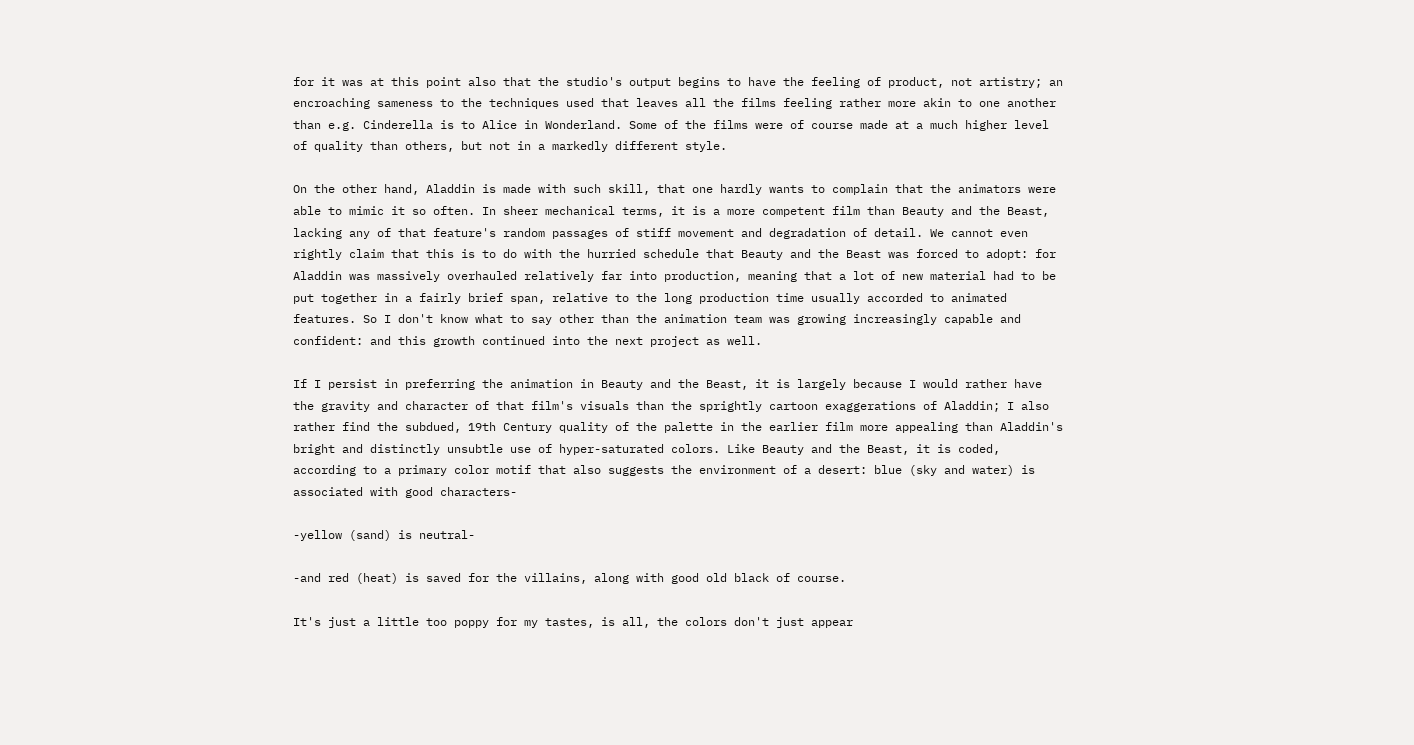for it was at this point also that the studio's output begins to have the feeling of product, not artistry; an encroaching sameness to the techniques used that leaves all the films feeling rather more akin to one another than e.g. Cinderella is to Alice in Wonderland. Some of the films were of course made at a much higher level of quality than others, but not in a markedly different style.

On the other hand, Aladdin is made with such skill, that one hardly wants to complain that the animators were able to mimic it so often. In sheer mechanical terms, it is a more competent film than Beauty and the Beast, lacking any of that feature's random passages of stiff movement and degradation of detail. We cannot even rightly claim that this is to do with the hurried schedule that Beauty and the Beast was forced to adopt: for Aladdin was massively overhauled relatively far into production, meaning that a lot of new material had to be put together in a fairly brief span, relative to the long production time usually accorded to animated features. So I don't know what to say other than the animation team was growing increasingly capable and confident: and this growth continued into the next project as well.

If I persist in preferring the animation in Beauty and the Beast, it is largely because I would rather have the gravity and character of that film's visuals than the sprightly cartoon exaggerations of Aladdin; I also rather find the subdued, 19th Century quality of the palette in the earlier film more appealing than Aladdin's bright and distinctly unsubtle use of hyper-saturated colors. Like Beauty and the Beast, it is coded, according to a primary color motif that also suggests the environment of a desert: blue (sky and water) is associated with good characters-

-yellow (sand) is neutral-

-and red (heat) is saved for the villains, along with good old black of course.

It's just a little too poppy for my tastes, is all, the colors don't just appear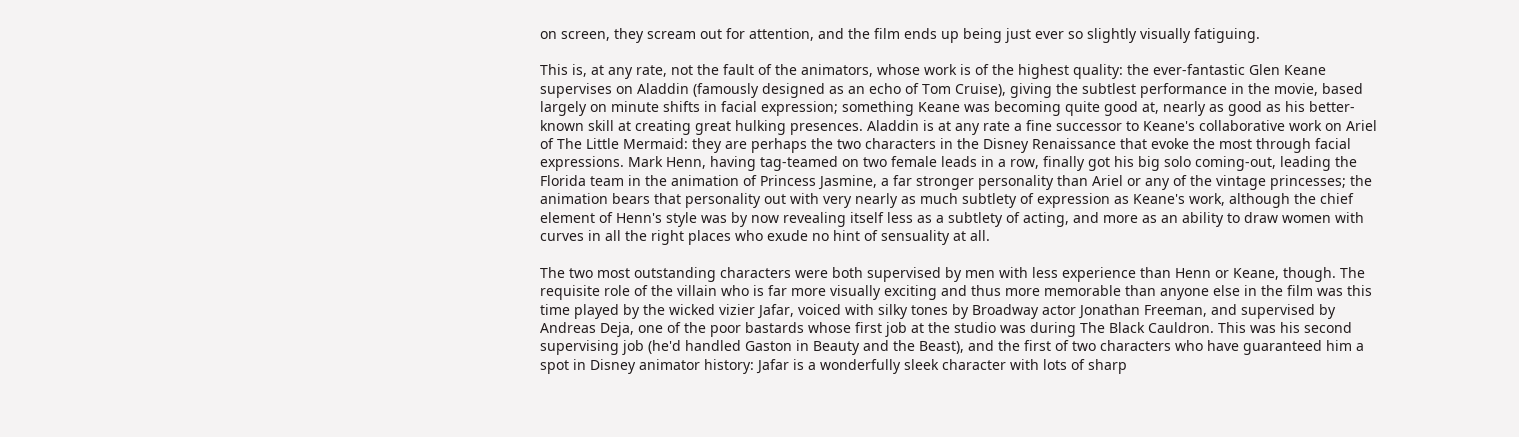on screen, they scream out for attention, and the film ends up being just ever so slightly visually fatiguing.

This is, at any rate, not the fault of the animators, whose work is of the highest quality: the ever-fantastic Glen Keane supervises on Aladdin (famously designed as an echo of Tom Cruise), giving the subtlest performance in the movie, based largely on minute shifts in facial expression; something Keane was becoming quite good at, nearly as good as his better-known skill at creating great hulking presences. Aladdin is at any rate a fine successor to Keane's collaborative work on Ariel of The Little Mermaid: they are perhaps the two characters in the Disney Renaissance that evoke the most through facial expressions. Mark Henn, having tag-teamed on two female leads in a row, finally got his big solo coming-out, leading the Florida team in the animation of Princess Jasmine, a far stronger personality than Ariel or any of the vintage princesses; the animation bears that personality out with very nearly as much subtlety of expression as Keane's work, although the chief element of Henn's style was by now revealing itself less as a subtlety of acting, and more as an ability to draw women with curves in all the right places who exude no hint of sensuality at all.

The two most outstanding characters were both supervised by men with less experience than Henn or Keane, though. The requisite role of the villain who is far more visually exciting and thus more memorable than anyone else in the film was this time played by the wicked vizier Jafar, voiced with silky tones by Broadway actor Jonathan Freeman, and supervised by Andreas Deja, one of the poor bastards whose first job at the studio was during The Black Cauldron. This was his second supervising job (he'd handled Gaston in Beauty and the Beast), and the first of two characters who have guaranteed him a spot in Disney animator history: Jafar is a wonderfully sleek character with lots of sharp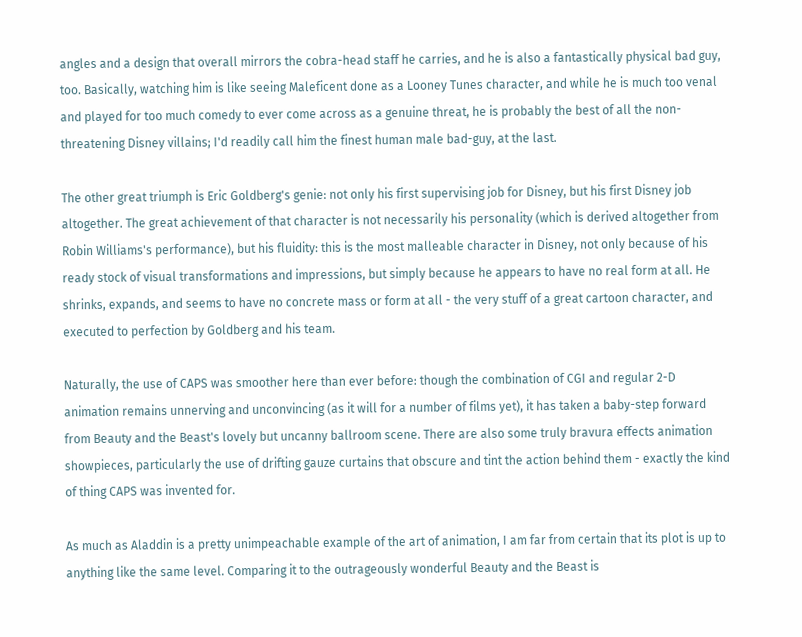angles and a design that overall mirrors the cobra-head staff he carries, and he is also a fantastically physical bad guy, too. Basically, watching him is like seeing Maleficent done as a Looney Tunes character, and while he is much too venal and played for too much comedy to ever come across as a genuine threat, he is probably the best of all the non-threatening Disney villains; I'd readily call him the finest human male bad-guy, at the last.

The other great triumph is Eric Goldberg's genie: not only his first supervising job for Disney, but his first Disney job altogether. The great achievement of that character is not necessarily his personality (which is derived altogether from Robin Williams's performance), but his fluidity: this is the most malleable character in Disney, not only because of his ready stock of visual transformations and impressions, but simply because he appears to have no real form at all. He shrinks, expands, and seems to have no concrete mass or form at all - the very stuff of a great cartoon character, and executed to perfection by Goldberg and his team.

Naturally, the use of CAPS was smoother here than ever before: though the combination of CGI and regular 2-D animation remains unnerving and unconvincing (as it will for a number of films yet), it has taken a baby-step forward from Beauty and the Beast's lovely but uncanny ballroom scene. There are also some truly bravura effects animation showpieces, particularly the use of drifting gauze curtains that obscure and tint the action behind them - exactly the kind of thing CAPS was invented for.

As much as Aladdin is a pretty unimpeachable example of the art of animation, I am far from certain that its plot is up to anything like the same level. Comparing it to the outrageously wonderful Beauty and the Beast is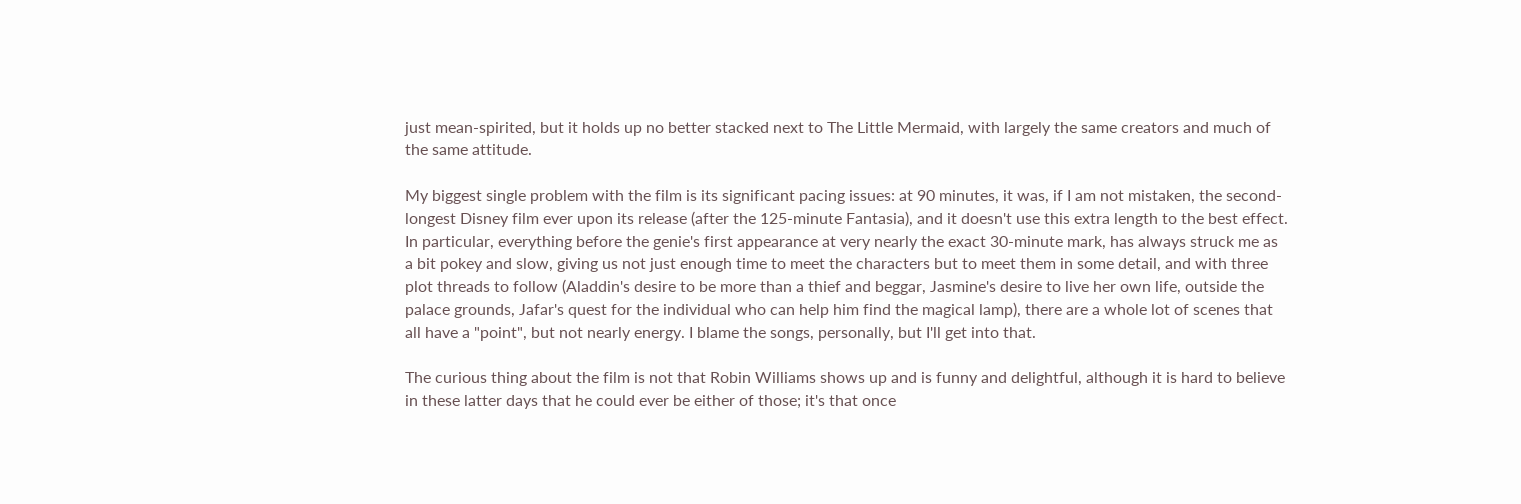just mean-spirited, but it holds up no better stacked next to The Little Mermaid, with largely the same creators and much of the same attitude.

My biggest single problem with the film is its significant pacing issues: at 90 minutes, it was, if I am not mistaken, the second-longest Disney film ever upon its release (after the 125-minute Fantasia), and it doesn't use this extra length to the best effect. In particular, everything before the genie's first appearance at very nearly the exact 30-minute mark, has always struck me as a bit pokey and slow, giving us not just enough time to meet the characters but to meet them in some detail, and with three plot threads to follow (Aladdin's desire to be more than a thief and beggar, Jasmine's desire to live her own life, outside the palace grounds, Jafar's quest for the individual who can help him find the magical lamp), there are a whole lot of scenes that all have a "point", but not nearly energy. I blame the songs, personally, but I'll get into that.

The curious thing about the film is not that Robin Williams shows up and is funny and delightful, although it is hard to believe in these latter days that he could ever be either of those; it's that once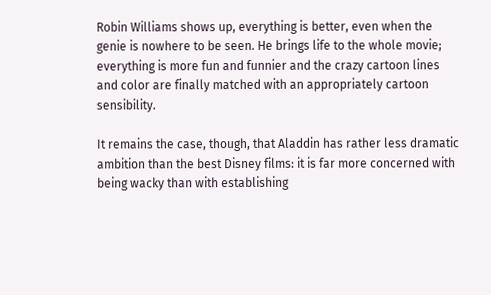Robin Williams shows up, everything is better, even when the genie is nowhere to be seen. He brings life to the whole movie; everything is more fun and funnier and the crazy cartoon lines and color are finally matched with an appropriately cartoon sensibility.

It remains the case, though, that Aladdin has rather less dramatic ambition than the best Disney films: it is far more concerned with being wacky than with establishing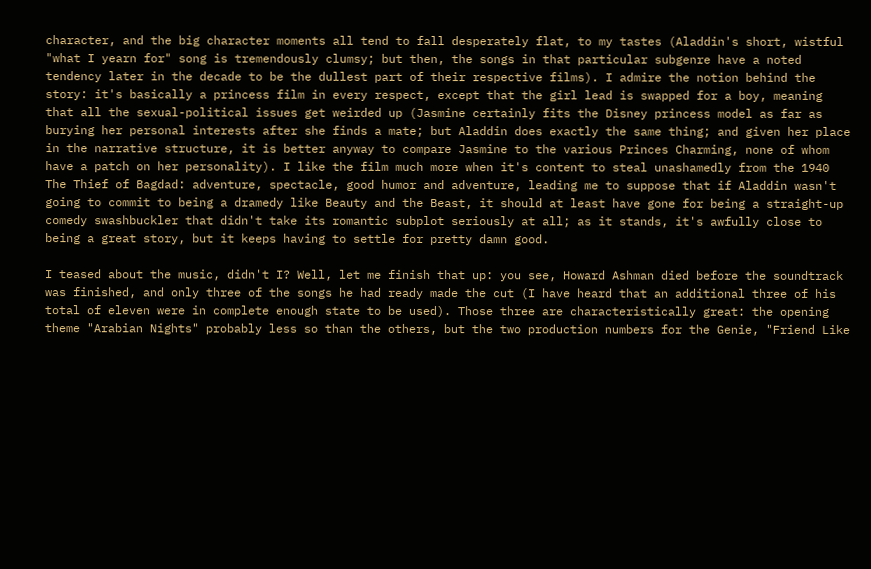character, and the big character moments all tend to fall desperately flat, to my tastes (Aladdin's short, wistful "what I yearn for" song is tremendously clumsy; but then, the songs in that particular subgenre have a noted tendency later in the decade to be the dullest part of their respective films). I admire the notion behind the story: it's basically a princess film in every respect, except that the girl lead is swapped for a boy, meaning that all the sexual-political issues get weirded up (Jasmine certainly fits the Disney princess model as far as burying her personal interests after she finds a mate; but Aladdin does exactly the same thing; and given her place in the narrative structure, it is better anyway to compare Jasmine to the various Princes Charming, none of whom have a patch on her personality). I like the film much more when it's content to steal unashamedly from the 1940 The Thief of Bagdad: adventure, spectacle, good humor and adventure, leading me to suppose that if Aladdin wasn't going to commit to being a dramedy like Beauty and the Beast, it should at least have gone for being a straight-up comedy swashbuckler that didn't take its romantic subplot seriously at all; as it stands, it's awfully close to being a great story, but it keeps having to settle for pretty damn good.

I teased about the music, didn't I? Well, let me finish that up: you see, Howard Ashman died before the soundtrack was finished, and only three of the songs he had ready made the cut (I have heard that an additional three of his total of eleven were in complete enough state to be used). Those three are characteristically great: the opening theme "Arabian Nights" probably less so than the others, but the two production numbers for the Genie, "Friend Like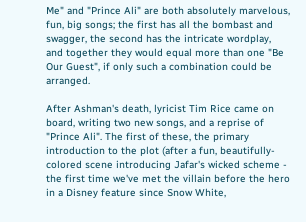Me" and "Prince Ali" are both absolutely marvelous, fun, big songs; the first has all the bombast and swagger, the second has the intricate wordplay, and together they would equal more than one "Be Our Guest", if only such a combination could be arranged.

After Ashman's death, lyricist Tim Rice came on board, writing two new songs, and a reprise of "Prince Ali". The first of these, the primary introduction to the plot (after a fun, beautifully-colored scene introducing Jafar's wicked scheme - the first time we've met the villain before the hero in a Disney feature since Snow White,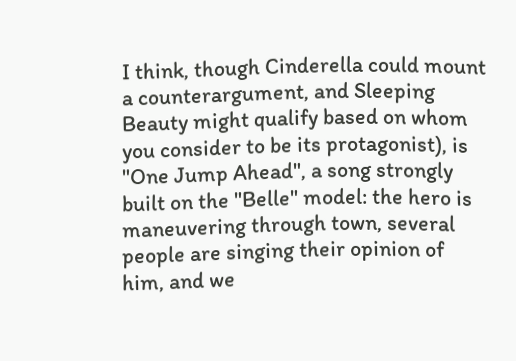I think, though Cinderella could mount a counterargument, and Sleeping Beauty might qualify based on whom you consider to be its protagonist), is "One Jump Ahead", a song strongly built on the "Belle" model: the hero is maneuvering through town, several people are singing their opinion of him, and we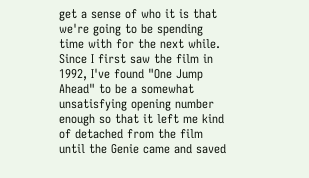get a sense of who it is that we're going to be spending time with for the next while. Since I first saw the film in 1992, I've found "One Jump Ahead" to be a somewhat unsatisfying opening number enough so that it left me kind of detached from the film until the Genie came and saved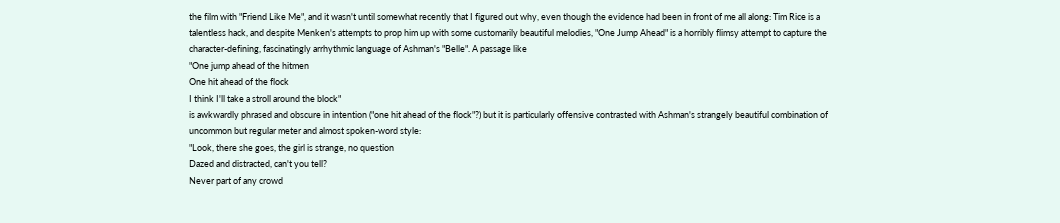the film with "Friend Like Me", and it wasn't until somewhat recently that I figured out why, even though the evidence had been in front of me all along: Tim Rice is a talentless hack, and despite Menken's attempts to prop him up with some customarily beautiful melodies, "One Jump Ahead" is a horribly flimsy attempt to capture the character-defining, fascinatingly arrhythmic language of Ashman's "Belle". A passage like
"One jump ahead of the hitmen
One hit ahead of the flock
I think I'll take a stroll around the block"
is awkwardly phrased and obscure in intention ("one hit ahead of the flock"?) but it is particularly offensive contrasted with Ashman's strangely beautiful combination of uncommon but regular meter and almost spoken-word style:
"Look, there she goes, the girl is strange, no question
Dazed and distracted, can't you tell?
Never part of any crowd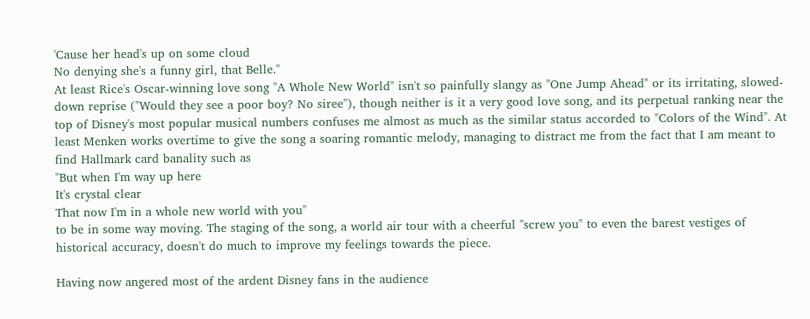'Cause her head's up on some cloud
No denying she's a funny girl, that Belle."
At least Rice's Oscar-winning love song "A Whole New World" isn't so painfully slangy as "One Jump Ahead" or its irritating, slowed-down reprise ("Would they see a poor boy? No siree"), though neither is it a very good love song, and its perpetual ranking near the top of Disney's most popular musical numbers confuses me almost as much as the similar status accorded to "Colors of the Wind". At least Menken works overtime to give the song a soaring romantic melody, managing to distract me from the fact that I am meant to find Hallmark card banality such as
"But when I'm way up here
It's crystal clear
That now I'm in a whole new world with you"
to be in some way moving. The staging of the song, a world air tour with a cheerful "screw you" to even the barest vestiges of historical accuracy, doesn't do much to improve my feelings towards the piece.

Having now angered most of the ardent Disney fans in the audience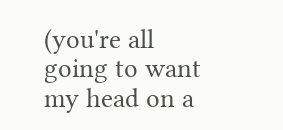(you're all going to want my head on a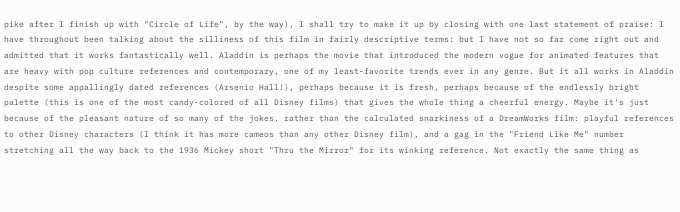pike after I finish up with "Circle of Life", by the way), I shall try to make it up by closing with one last statement of praise: I have throughout been talking about the silliness of this film in fairly descriptive terms: but I have not so far come right out and admitted that it works fantastically well. Aladdin is perhaps the movie that introduced the modern vogue for animated features that are heavy with pop culture references and contemporary, one of my least-favorite trends ever in any genre. But it all works in Aladdin despite some appallingly dated references (Arsenio Hall!), perhaps because it is fresh, perhaps because of the endlessly bright palette (this is one of the most candy-colored of all Disney films) that gives the whole thing a cheerful energy. Maybe it's just because of the pleasant nature of so many of the jokes, rather than the calculated snarkiness of a DreamWorks film: playful references to other Disney characters (I think it has more cameos than any other Disney film), and a gag in the "Friend Like Me" number stretching all the way back to the 1936 Mickey short "Thru the Mirror" for its winking reference. Not exactly the same thing as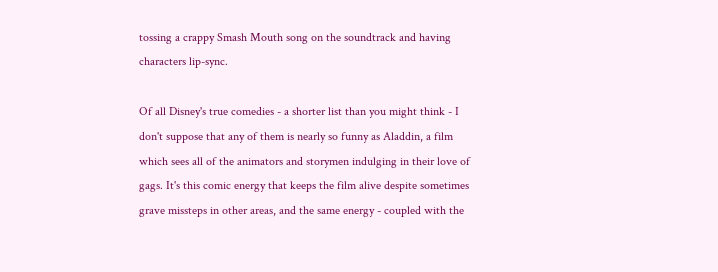tossing a crappy Smash Mouth song on the soundtrack and having characters lip-sync.

Of all Disney's true comedies - a shorter list than you might think - I don't suppose that any of them is nearly so funny as Aladdin, a film which sees all of the animators and storymen indulging in their love of gags. It's this comic energy that keeps the film alive despite sometimes grave missteps in other areas, and the same energy - coupled with the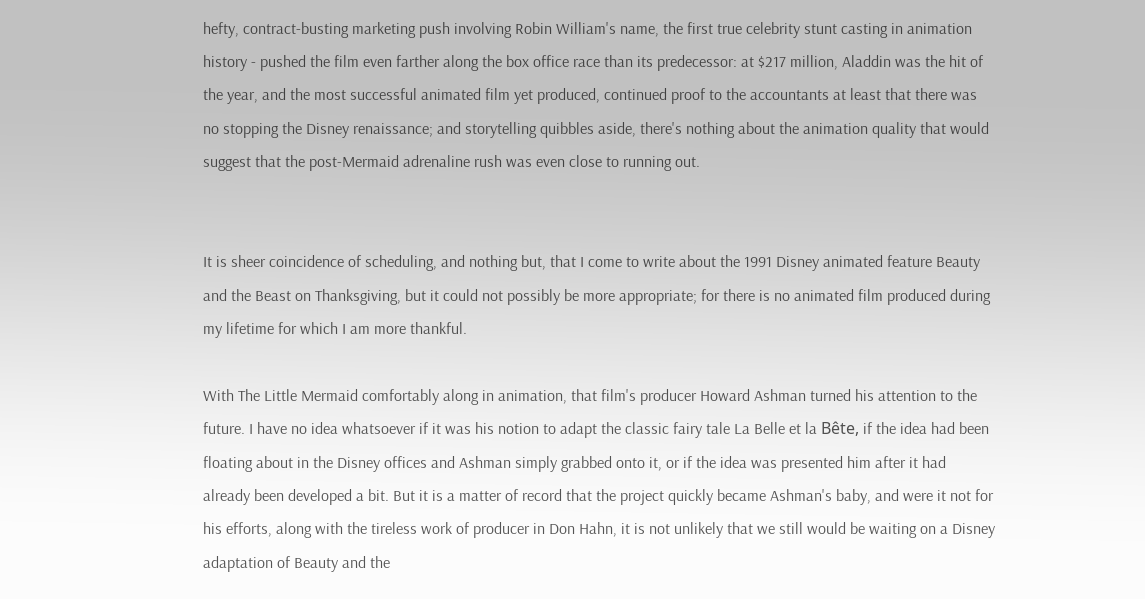hefty, contract-busting marketing push involving Robin William's name, the first true celebrity stunt casting in animation history - pushed the film even farther along the box office race than its predecessor: at $217 million, Aladdin was the hit of the year, and the most successful animated film yet produced, continued proof to the accountants at least that there was no stopping the Disney renaissance; and storytelling quibbles aside, there's nothing about the animation quality that would suggest that the post-Mermaid adrenaline rush was even close to running out.


It is sheer coincidence of scheduling, and nothing but, that I come to write about the 1991 Disney animated feature Beauty and the Beast on Thanksgiving, but it could not possibly be more appropriate; for there is no animated film produced during my lifetime for which I am more thankful.

With The Little Mermaid comfortably along in animation, that film's producer Howard Ashman turned his attention to the future. I have no idea whatsoever if it was his notion to adapt the classic fairy tale La Belle et la Bête, if the idea had been floating about in the Disney offices and Ashman simply grabbed onto it, or if the idea was presented him after it had already been developed a bit. But it is a matter of record that the project quickly became Ashman's baby, and were it not for his efforts, along with the tireless work of producer in Don Hahn, it is not unlikely that we still would be waiting on a Disney adaptation of Beauty and the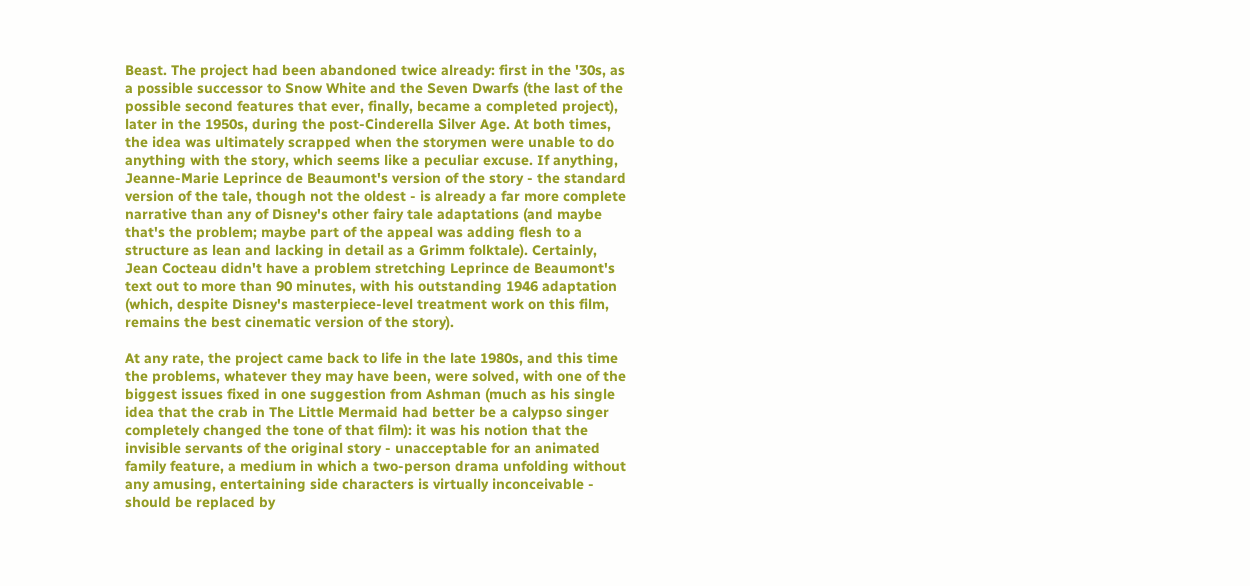Beast. The project had been abandoned twice already: first in the '30s, as a possible successor to Snow White and the Seven Dwarfs (the last of the possible second features that ever, finally, became a completed project), later in the 1950s, during the post-Cinderella Silver Age. At both times, the idea was ultimately scrapped when the storymen were unable to do anything with the story, which seems like a peculiar excuse. If anything, Jeanne-Marie Leprince de Beaumont's version of the story - the standard version of the tale, though not the oldest - is already a far more complete narrative than any of Disney's other fairy tale adaptations (and maybe that's the problem; maybe part of the appeal was adding flesh to a structure as lean and lacking in detail as a Grimm folktale). Certainly, Jean Cocteau didn't have a problem stretching Leprince de Beaumont's text out to more than 90 minutes, with his outstanding 1946 adaptation (which, despite Disney's masterpiece-level treatment work on this film, remains the best cinematic version of the story).

At any rate, the project came back to life in the late 1980s, and this time the problems, whatever they may have been, were solved, with one of the biggest issues fixed in one suggestion from Ashman (much as his single idea that the crab in The Little Mermaid had better be a calypso singer completely changed the tone of that film): it was his notion that the invisible servants of the original story - unacceptable for an animated family feature, a medium in which a two-person drama unfolding without any amusing, entertaining side characters is virtually inconceivable - should be replaced by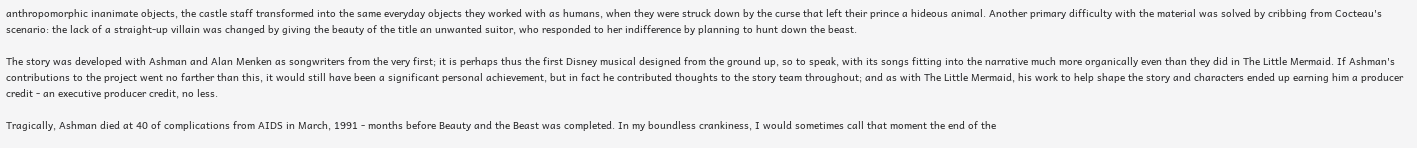anthropomorphic inanimate objects, the castle staff transformed into the same everyday objects they worked with as humans, when they were struck down by the curse that left their prince a hideous animal. Another primary difficulty with the material was solved by cribbing from Cocteau's scenario: the lack of a straight-up villain was changed by giving the beauty of the title an unwanted suitor, who responded to her indifference by planning to hunt down the beast.

The story was developed with Ashman and Alan Menken as songwriters from the very first; it is perhaps thus the first Disney musical designed from the ground up, so to speak, with its songs fitting into the narrative much more organically even than they did in The Little Mermaid. If Ashman's contributions to the project went no farther than this, it would still have been a significant personal achievement, but in fact he contributed thoughts to the story team throughout; and as with The Little Mermaid, his work to help shape the story and characters ended up earning him a producer credit - an executive producer credit, no less.

Tragically, Ashman died at 40 of complications from AIDS in March, 1991 - months before Beauty and the Beast was completed. In my boundless crankiness, I would sometimes call that moment the end of the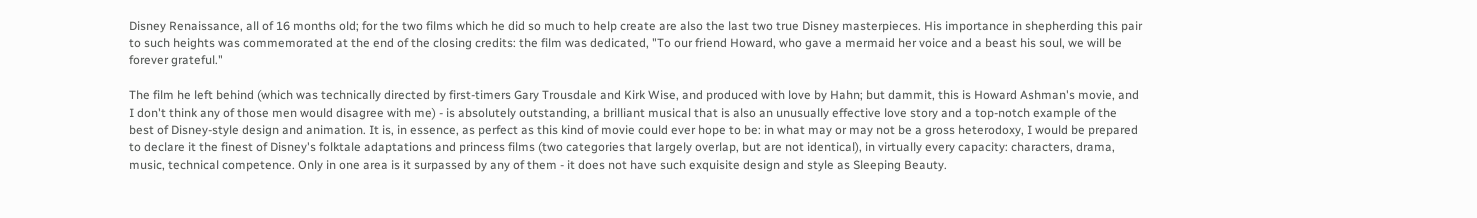Disney Renaissance, all of 16 months old; for the two films which he did so much to help create are also the last two true Disney masterpieces. His importance in shepherding this pair to such heights was commemorated at the end of the closing credits: the film was dedicated, "To our friend Howard, who gave a mermaid her voice and a beast his soul, we will be forever grateful."

The film he left behind (which was technically directed by first-timers Gary Trousdale and Kirk Wise, and produced with love by Hahn; but dammit, this is Howard Ashman's movie, and I don't think any of those men would disagree with me) - is absolutely outstanding, a brilliant musical that is also an unusually effective love story and a top-notch example of the best of Disney-style design and animation. It is, in essence, as perfect as this kind of movie could ever hope to be: in what may or may not be a gross heterodoxy, I would be prepared to declare it the finest of Disney's folktale adaptations and princess films (two categories that largely overlap, but are not identical), in virtually every capacity: characters, drama, music, technical competence. Only in one area is it surpassed by any of them - it does not have such exquisite design and style as Sleeping Beauty.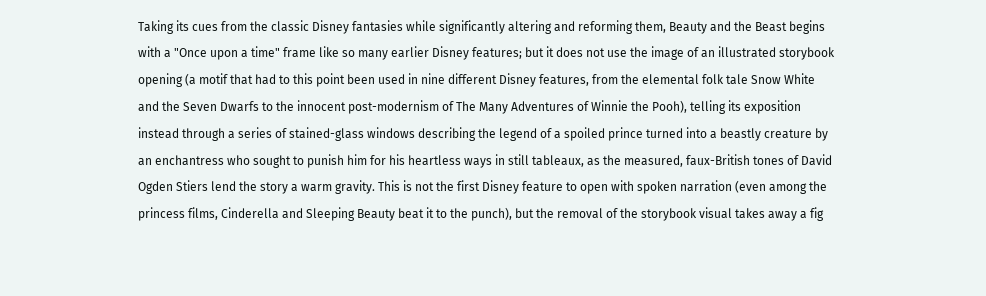Taking its cues from the classic Disney fantasies while significantly altering and reforming them, Beauty and the Beast begins with a "Once upon a time" frame like so many earlier Disney features; but it does not use the image of an illustrated storybook opening (a motif that had to this point been used in nine different Disney features, from the elemental folk tale Snow White and the Seven Dwarfs to the innocent post-modernism of The Many Adventures of Winnie the Pooh), telling its exposition instead through a series of stained-glass windows describing the legend of a spoiled prince turned into a beastly creature by an enchantress who sought to punish him for his heartless ways in still tableaux, as the measured, faux-British tones of David Ogden Stiers lend the story a warm gravity. This is not the first Disney feature to open with spoken narration (even among the princess films, Cinderella and Sleeping Beauty beat it to the punch), but the removal of the storybook visual takes away a fig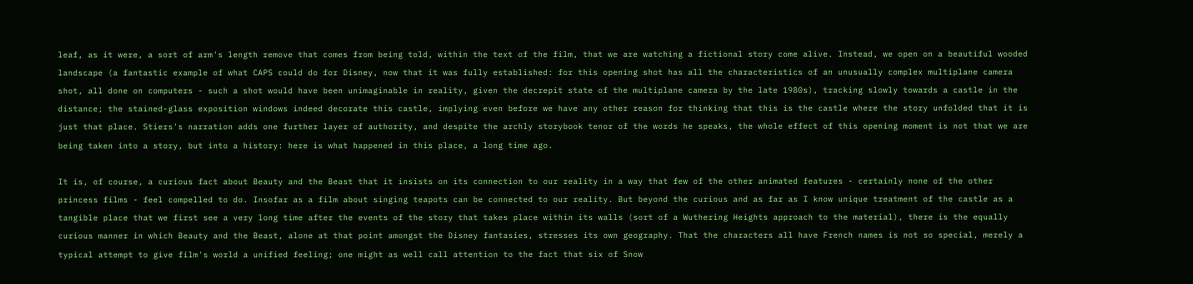leaf, as it were, a sort of arm's length remove that comes from being told, within the text of the film, that we are watching a fictional story come alive. Instead, we open on a beautiful wooded landscape (a fantastic example of what CAPS could do for Disney, now that it was fully established: for this opening shot has all the characteristics of an unusually complex multiplane camera shot, all done on computers - such a shot would have been unimaginable in reality, given the decrepit state of the multiplane camera by the late 1980s), tracking slowly towards a castle in the distance; the stained-glass exposition windows indeed decorate this castle, implying even before we have any other reason for thinking that this is the castle where the story unfolded that it is just that place. Stiers's narration adds one further layer of authority, and despite the archly storybook tenor of the words he speaks, the whole effect of this opening moment is not that we are being taken into a story, but into a history: here is what happened in this place, a long time ago.

It is, of course, a curious fact about Beauty and the Beast that it insists on its connection to our reality in a way that few of the other animated features - certainly none of the other princess films - feel compelled to do. Insofar as a film about singing teapots can be connected to our reality. But beyond the curious and as far as I know unique treatment of the castle as a tangible place that we first see a very long time after the events of the story that takes place within its walls (sort of a Wuthering Heights approach to the material), there is the equally curious manner in which Beauty and the Beast, alone at that point amongst the Disney fantasies, stresses its own geography. That the characters all have French names is not so special, merely a typical attempt to give film's world a unified feeling; one might as well call attention to the fact that six of Snow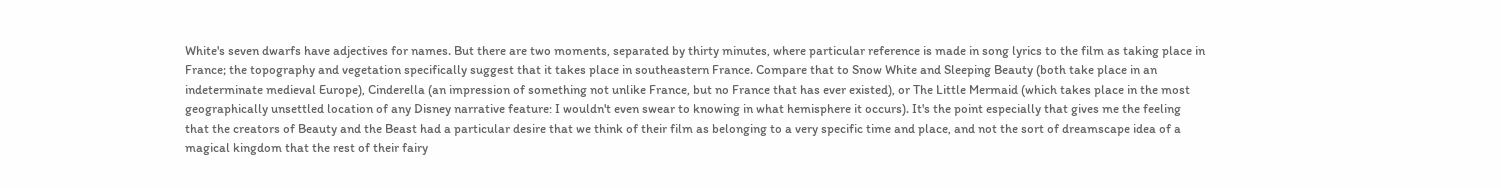White's seven dwarfs have adjectives for names. But there are two moments, separated by thirty minutes, where particular reference is made in song lyrics to the film as taking place in France; the topography and vegetation specifically suggest that it takes place in southeastern France. Compare that to Snow White and Sleeping Beauty (both take place in an indeterminate medieval Europe), Cinderella (an impression of something not unlike France, but no France that has ever existed), or The Little Mermaid (which takes place in the most geographically unsettled location of any Disney narrative feature: I wouldn't even swear to knowing in what hemisphere it occurs). It's the point especially that gives me the feeling that the creators of Beauty and the Beast had a particular desire that we think of their film as belonging to a very specific time and place, and not the sort of dreamscape idea of a magical kingdom that the rest of their fairy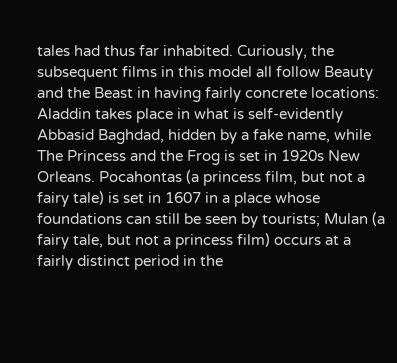tales had thus far inhabited. Curiously, the subsequent films in this model all follow Beauty and the Beast in having fairly concrete locations: Aladdin takes place in what is self-evidently Abbasid Baghdad, hidden by a fake name, while The Princess and the Frog is set in 1920s New Orleans. Pocahontas (a princess film, but not a fairy tale) is set in 1607 in a place whose foundations can still be seen by tourists; Mulan (a fairy tale, but not a princess film) occurs at a fairly distinct period in the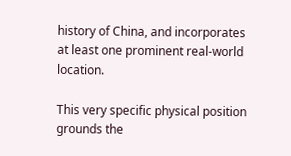history of China, and incorporates at least one prominent real-world location.

This very specific physical position grounds the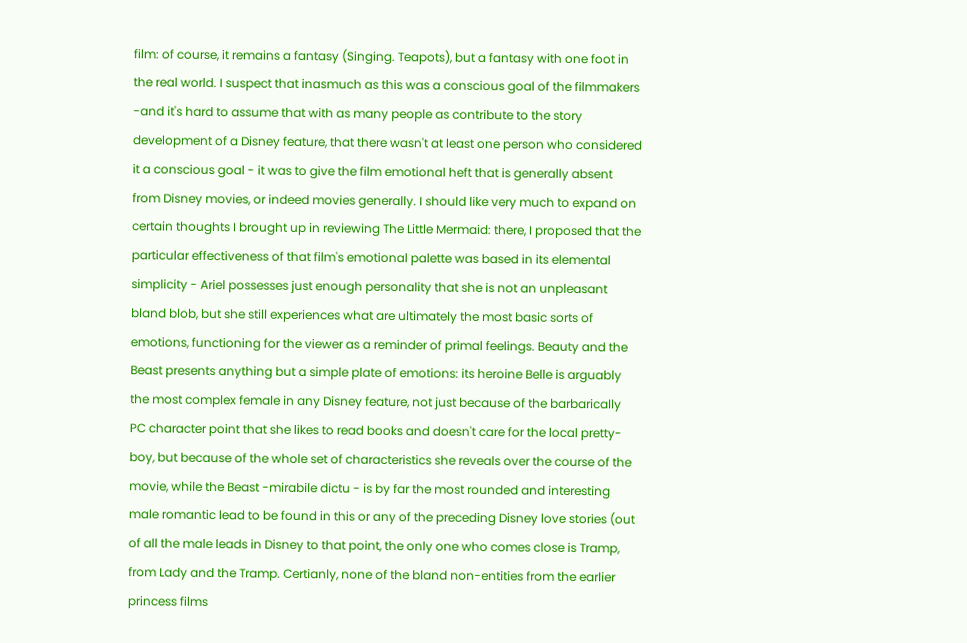film: of course, it remains a fantasy (Singing. Teapots), but a fantasy with one foot in the real world. I suspect that inasmuch as this was a conscious goal of the filmmakers -and it's hard to assume that with as many people as contribute to the story development of a Disney feature, that there wasn't at least one person who considered it a conscious goal - it was to give the film emotional heft that is generally absent from Disney movies, or indeed movies generally. I should like very much to expand on certain thoughts I brought up in reviewing The Little Mermaid: there, I proposed that the particular effectiveness of that film's emotional palette was based in its elemental simplicity - Ariel possesses just enough personality that she is not an unpleasant bland blob, but she still experiences what are ultimately the most basic sorts of emotions, functioning for the viewer as a reminder of primal feelings. Beauty and the Beast presents anything but a simple plate of emotions: its heroine Belle is arguably the most complex female in any Disney feature, not just because of the barbarically PC character point that she likes to read books and doesn't care for the local pretty-boy, but because of the whole set of characteristics she reveals over the course of the movie, while the Beast -mirabile dictu - is by far the most rounded and interesting male romantic lead to be found in this or any of the preceding Disney love stories (out of all the male leads in Disney to that point, the only one who comes close is Tramp, from Lady and the Tramp. Certianly, none of the bland non-entities from the earlier princess films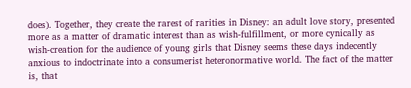does). Together, they create the rarest of rarities in Disney: an adult love story, presented more as a matter of dramatic interest than as wish-fulfillment, or more cynically as wish-creation for the audience of young girls that Disney seems these days indecently anxious to indoctrinate into a consumerist heteronormative world. The fact of the matter is, that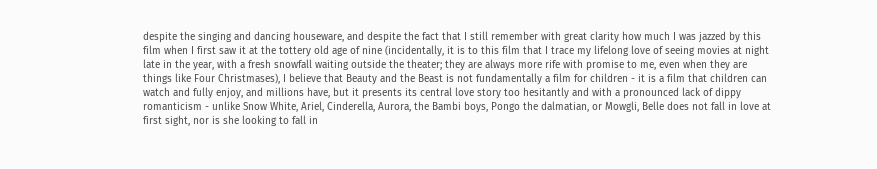despite the singing and dancing houseware, and despite the fact that I still remember with great clarity how much I was jazzed by this film when I first saw it at the tottery old age of nine (incidentally, it is to this film that I trace my lifelong love of seeing movies at night late in the year, with a fresh snowfall waiting outside the theater; they are always more rife with promise to me, even when they are things like Four Christmases), I believe that Beauty and the Beast is not fundamentally a film for children - it is a film that children can watch and fully enjoy, and millions have, but it presents its central love story too hesitantly and with a pronounced lack of dippy romanticism - unlike Snow White, Ariel, Cinderella, Aurora, the Bambi boys, Pongo the dalmatian, or Mowgli, Belle does not fall in love at first sight, nor is she looking to fall in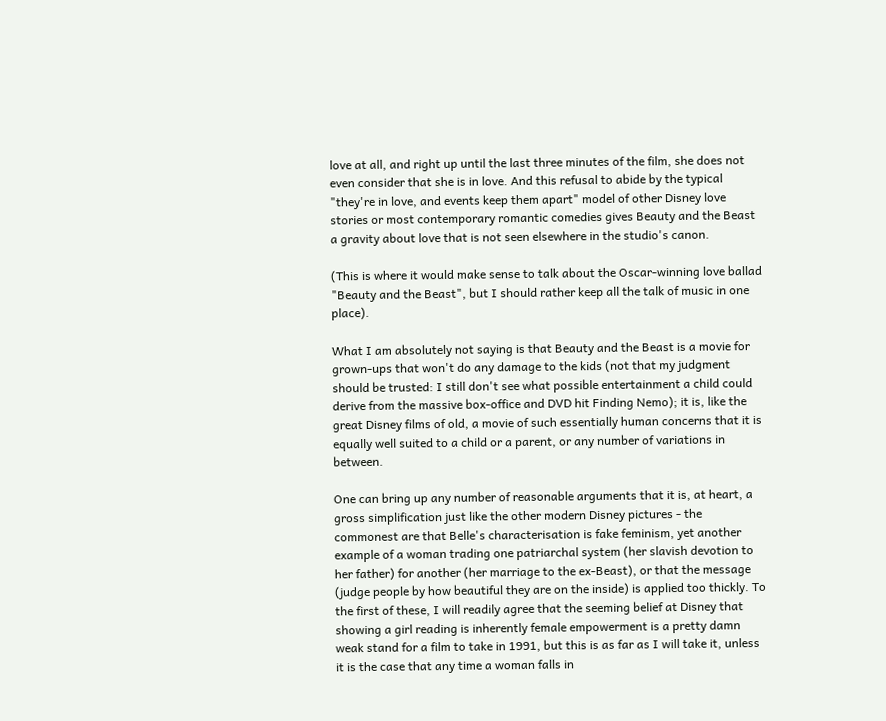love at all, and right up until the last three minutes of the film, she does not even consider that she is in love. And this refusal to abide by the typical "they're in love, and events keep them apart" model of other Disney love stories or most contemporary romantic comedies gives Beauty and the Beast a gravity about love that is not seen elsewhere in the studio's canon.

(This is where it would make sense to talk about the Oscar-winning love ballad "Beauty and the Beast", but I should rather keep all the talk of music in one place).

What I am absolutely not saying is that Beauty and the Beast is a movie for grown-ups that won't do any damage to the kids (not that my judgment should be trusted: I still don't see what possible entertainment a child could derive from the massive box-office and DVD hit Finding Nemo); it is, like the great Disney films of old, a movie of such essentially human concerns that it is equally well suited to a child or a parent, or any number of variations in between.

One can bring up any number of reasonable arguments that it is, at heart, a gross simplification just like the other modern Disney pictures - the commonest are that Belle's characterisation is fake feminism, yet another example of a woman trading one patriarchal system (her slavish devotion to her father) for another (her marriage to the ex-Beast), or that the message (judge people by how beautiful they are on the inside) is applied too thickly. To the first of these, I will readily agree that the seeming belief at Disney that showing a girl reading is inherently female empowerment is a pretty damn weak stand for a film to take in 1991, but this is as far as I will take it, unless it is the case that any time a woman falls in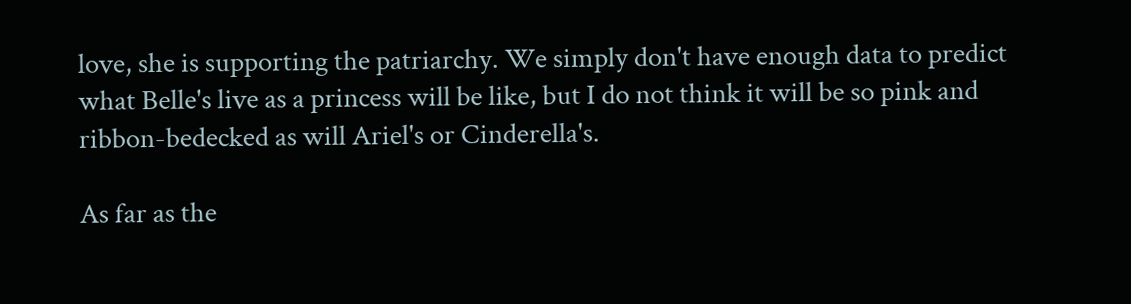love, she is supporting the patriarchy. We simply don't have enough data to predict what Belle's live as a princess will be like, but I do not think it will be so pink and ribbon-bedecked as will Ariel's or Cinderella's.

As far as the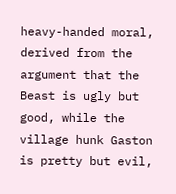heavy-handed moral, derived from the argument that the Beast is ugly but good, while the village hunk Gaston is pretty but evil,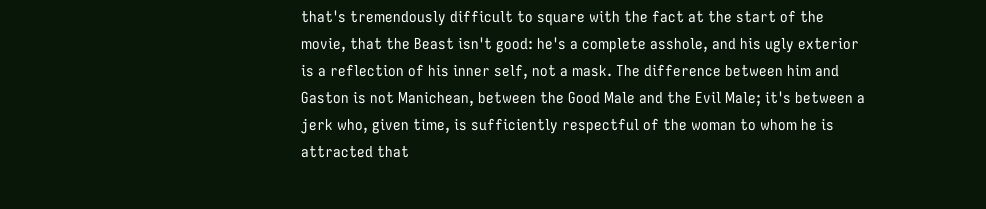that's tremendously difficult to square with the fact at the start of the movie, that the Beast isn't good: he's a complete asshole, and his ugly exterior is a reflection of his inner self, not a mask. The difference between him and Gaston is not Manichean, between the Good Male and the Evil Male; it's between a jerk who, given time, is sufficiently respectful of the woman to whom he is attracted that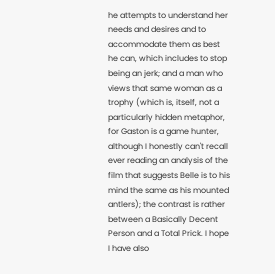he attempts to understand her needs and desires and to accommodate them as best he can, which includes to stop being an jerk; and a man who views that same woman as a trophy (which is, itself, not a particularly hidden metaphor, for Gaston is a game hunter, although I honestly can't recall ever reading an analysis of the film that suggests Belle is to his mind the same as his mounted antlers); the contrast is rather between a Basically Decent Person and a Total Prick. I hope I have also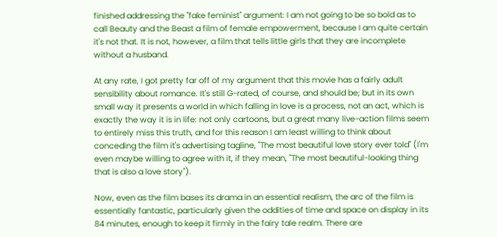finished addressing the "fake feminist" argument: I am not going to be so bold as to call Beauty and the Beast a film of female empowerment, because I am quite certain it's not that. It is not, however, a film that tells little girls that they are incomplete without a husband.

At any rate, I got pretty far off of my argument that this movie has a fairly adult sensibility about romance. It's still G-rated, of course, and should be; but in its own small way it presents a world in which falling in love is a process, not an act, which is exactly the way it is in life: not only cartoons, but a great many live-action films seem to entirely miss this truth, and for this reason I am least willing to think about conceding the film it's advertising tagline, "The most beautiful love story ever told" (I'm even maybe willing to agree with it, if they mean, "The most beautiful-looking thing that is also a love story").

Now, even as the film bases its drama in an essential realism, the arc of the film is essentially fantastic, particularly given the oddities of time and space on display in its 84 minutes, enough to keep it firmly in the fairy tale realm. There are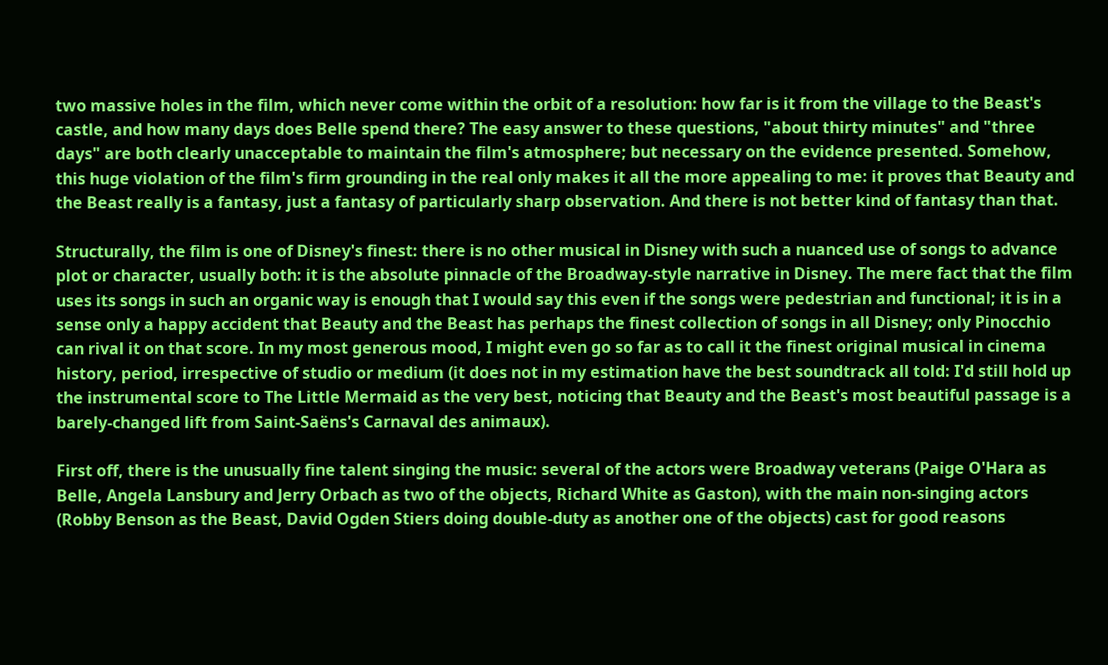two massive holes in the film, which never come within the orbit of a resolution: how far is it from the village to the Beast's castle, and how many days does Belle spend there? The easy answer to these questions, "about thirty minutes" and "three days" are both clearly unacceptable to maintain the film's atmosphere; but necessary on the evidence presented. Somehow, this huge violation of the film's firm grounding in the real only makes it all the more appealing to me: it proves that Beauty and the Beast really is a fantasy, just a fantasy of particularly sharp observation. And there is not better kind of fantasy than that.

Structurally, the film is one of Disney's finest: there is no other musical in Disney with such a nuanced use of songs to advance plot or character, usually both: it is the absolute pinnacle of the Broadway-style narrative in Disney. The mere fact that the film uses its songs in such an organic way is enough that I would say this even if the songs were pedestrian and functional; it is in a sense only a happy accident that Beauty and the Beast has perhaps the finest collection of songs in all Disney; only Pinocchio can rival it on that score. In my most generous mood, I might even go so far as to call it the finest original musical in cinema history, period, irrespective of studio or medium (it does not in my estimation have the best soundtrack all told: I'd still hold up the instrumental score to The Little Mermaid as the very best, noticing that Beauty and the Beast's most beautiful passage is a barely-changed lift from Saint-Saëns's Carnaval des animaux).

First off, there is the unusually fine talent singing the music: several of the actors were Broadway veterans (Paige O'Hara as Belle, Angela Lansbury and Jerry Orbach as two of the objects, Richard White as Gaston), with the main non-singing actors (Robby Benson as the Beast, David Ogden Stiers doing double-duty as another one of the objects) cast for good reasons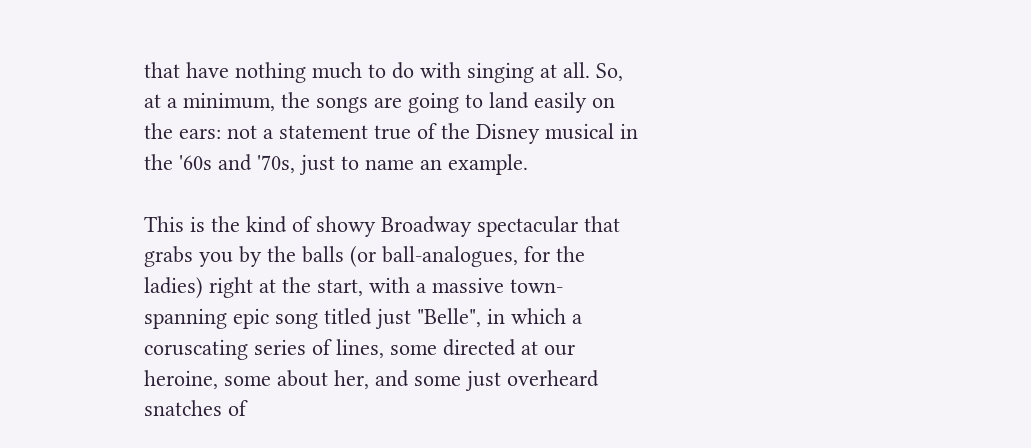that have nothing much to do with singing at all. So, at a minimum, the songs are going to land easily on the ears: not a statement true of the Disney musical in the '60s and '70s, just to name an example.

This is the kind of showy Broadway spectacular that grabs you by the balls (or ball-analogues, for the ladies) right at the start, with a massive town-spanning epic song titled just "Belle", in which a coruscating series of lines, some directed at our heroine, some about her, and some just overheard snatches of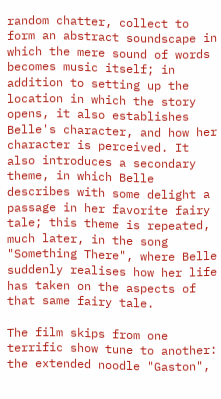random chatter, collect to form an abstract soundscape in which the mere sound of words becomes music itself; in addition to setting up the location in which the story opens, it also establishes Belle's character, and how her character is perceived. It also introduces a secondary theme, in which Belle describes with some delight a passage in her favorite fairy tale; this theme is repeated, much later, in the song "Something There", where Belle suddenly realises how her life has taken on the aspects of that same fairy tale.

The film skips from one terrific show tune to another: the extended noodle "Gaston",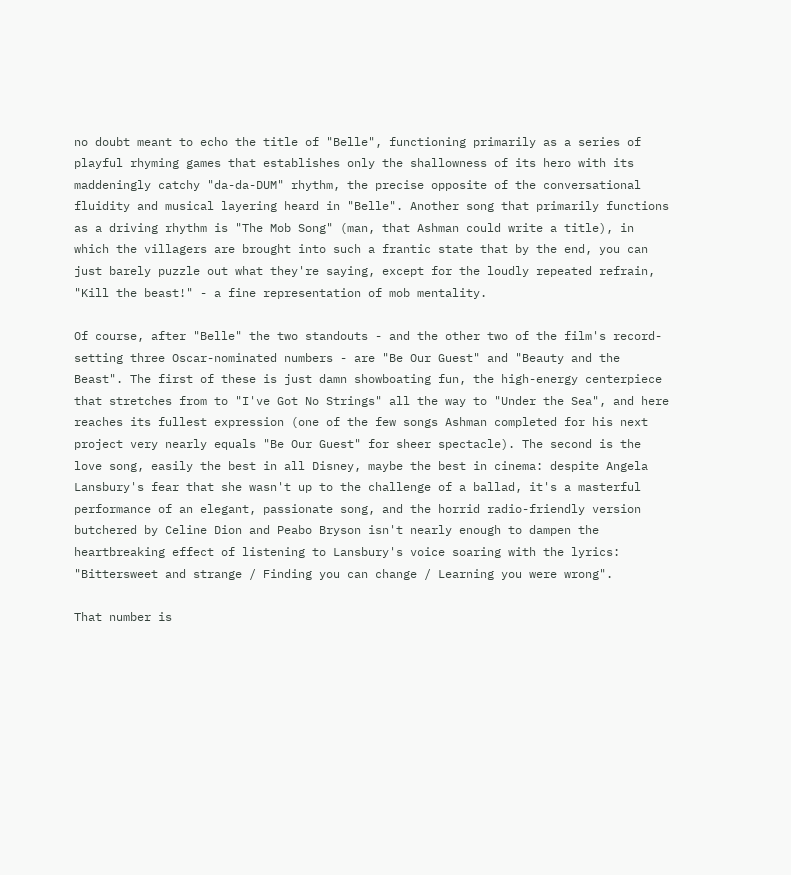no doubt meant to echo the title of "Belle", functioning primarily as a series of playful rhyming games that establishes only the shallowness of its hero with its maddeningly catchy "da-da-DUM" rhythm, the precise opposite of the conversational fluidity and musical layering heard in "Belle". Another song that primarily functions as a driving rhythm is "The Mob Song" (man, that Ashman could write a title), in which the villagers are brought into such a frantic state that by the end, you can just barely puzzle out what they're saying, except for the loudly repeated refrain, "Kill the beast!" - a fine representation of mob mentality.

Of course, after "Belle" the two standouts - and the other two of the film's record-setting three Oscar-nominated numbers - are "Be Our Guest" and "Beauty and the Beast". The first of these is just damn showboating fun, the high-energy centerpiece that stretches from to "I've Got No Strings" all the way to "Under the Sea", and here reaches its fullest expression (one of the few songs Ashman completed for his next project very nearly equals "Be Our Guest" for sheer spectacle). The second is the love song, easily the best in all Disney, maybe the best in cinema: despite Angela Lansbury's fear that she wasn't up to the challenge of a ballad, it's a masterful performance of an elegant, passionate song, and the horrid radio-friendly version butchered by Celine Dion and Peabo Bryson isn't nearly enough to dampen the heartbreaking effect of listening to Lansbury's voice soaring with the lyrics: "Bittersweet and strange / Finding you can change / Learning you were wrong".

That number is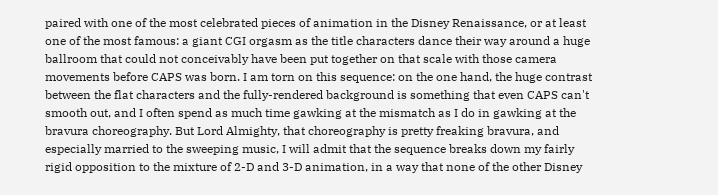paired with one of the most celebrated pieces of animation in the Disney Renaissance, or at least one of the most famous: a giant CGI orgasm as the title characters dance their way around a huge ballroom that could not conceivably have been put together on that scale with those camera movements before CAPS was born. I am torn on this sequence: on the one hand, the huge contrast between the flat characters and the fully-rendered background is something that even CAPS can't smooth out, and I often spend as much time gawking at the mismatch as I do in gawking at the bravura choreography. But Lord Almighty, that choreography is pretty freaking bravura, and especially married to the sweeping music, I will admit that the sequence breaks down my fairly rigid opposition to the mixture of 2-D and 3-D animation, in a way that none of the other Disney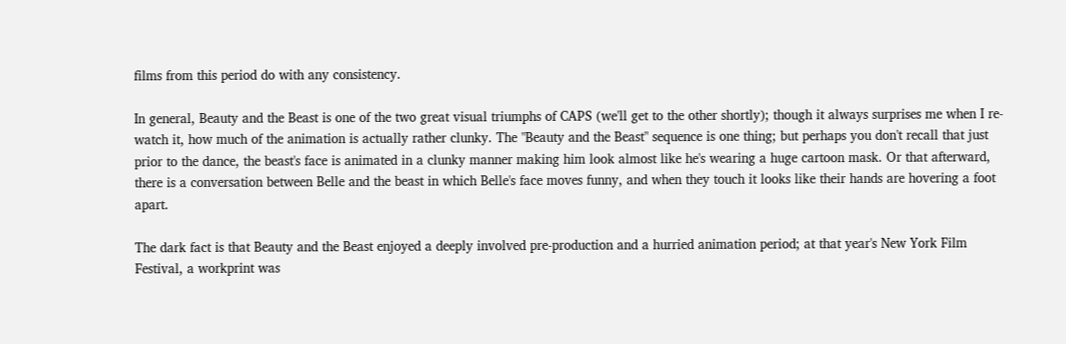films from this period do with any consistency.

In general, Beauty and the Beast is one of the two great visual triumphs of CAPS (we'll get to the other shortly); though it always surprises me when I re-watch it, how much of the animation is actually rather clunky. The "Beauty and the Beast" sequence is one thing; but perhaps you don't recall that just prior to the dance, the beast's face is animated in a clunky manner making him look almost like he's wearing a huge cartoon mask. Or that afterward, there is a conversation between Belle and the beast in which Belle's face moves funny, and when they touch it looks like their hands are hovering a foot apart.

The dark fact is that Beauty and the Beast enjoyed a deeply involved pre-production and a hurried animation period; at that year's New York Film Festival, a workprint was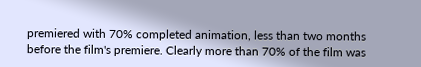premiered with 70% completed animation, less than two months before the film's premiere. Clearly more than 70% of the film was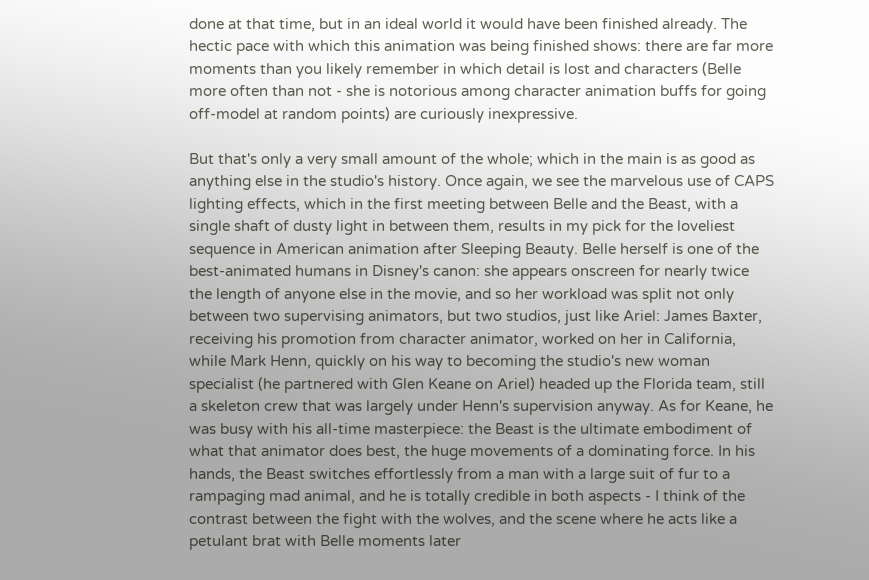done at that time, but in an ideal world it would have been finished already. The hectic pace with which this animation was being finished shows: there are far more moments than you likely remember in which detail is lost and characters (Belle more often than not - she is notorious among character animation buffs for going off-model at random points) are curiously inexpressive.

But that's only a very small amount of the whole; which in the main is as good as anything else in the studio's history. Once again, we see the marvelous use of CAPS lighting effects, which in the first meeting between Belle and the Beast, with a single shaft of dusty light in between them, results in my pick for the loveliest sequence in American animation after Sleeping Beauty. Belle herself is one of the best-animated humans in Disney's canon: she appears onscreen for nearly twice the length of anyone else in the movie, and so her workload was split not only between two supervising animators, but two studios, just like Ariel: James Baxter, receiving his promotion from character animator, worked on her in California, while Mark Henn, quickly on his way to becoming the studio's new woman specialist (he partnered with Glen Keane on Ariel) headed up the Florida team, still a skeleton crew that was largely under Henn's supervision anyway. As for Keane, he was busy with his all-time masterpiece: the Beast is the ultimate embodiment of what that animator does best, the huge movements of a dominating force. In his hands, the Beast switches effortlessly from a man with a large suit of fur to a rampaging mad animal, and he is totally credible in both aspects - I think of the contrast between the fight with the wolves, and the scene where he acts like a petulant brat with Belle moments later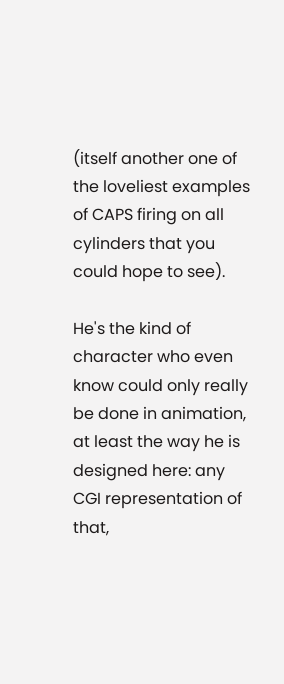(itself another one of the loveliest examples of CAPS firing on all cylinders that you could hope to see).

He's the kind of character who even know could only really be done in animation, at least the way he is designed here: any CGI representation of that,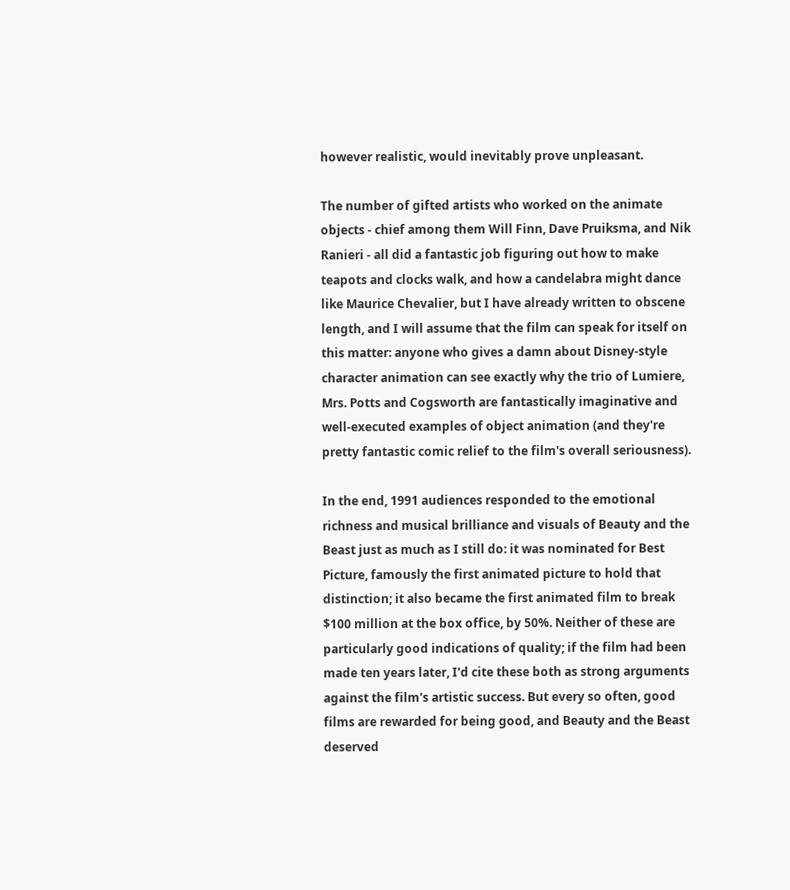however realistic, would inevitably prove unpleasant.

The number of gifted artists who worked on the animate objects - chief among them Will Finn, Dave Pruiksma, and Nik Ranieri - all did a fantastic job figuring out how to make teapots and clocks walk, and how a candelabra might dance like Maurice Chevalier, but I have already written to obscene length, and I will assume that the film can speak for itself on this matter: anyone who gives a damn about Disney-style character animation can see exactly why the trio of Lumiere, Mrs. Potts and Cogsworth are fantastically imaginative and well-executed examples of object animation (and they're pretty fantastic comic relief to the film's overall seriousness).

In the end, 1991 audiences responded to the emotional richness and musical brilliance and visuals of Beauty and the Beast just as much as I still do: it was nominated for Best Picture, famously the first animated picture to hold that distinction; it also became the first animated film to break $100 million at the box office, by 50%. Neither of these are particularly good indications of quality; if the film had been made ten years later, I'd cite these both as strong arguments against the film's artistic success. But every so often, good films are rewarded for being good, and Beauty and the Beast deserved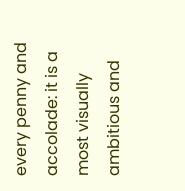every penny and accolade: it is a most visually ambitious and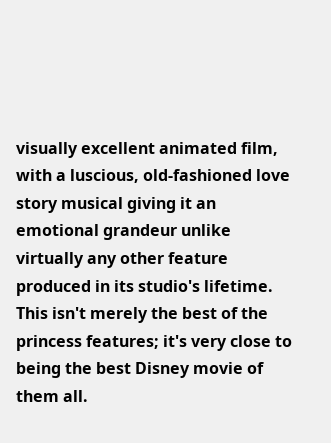visually excellent animated film, with a luscious, old-fashioned love story musical giving it an emotional grandeur unlike virtually any other feature produced in its studio's lifetime. This isn't merely the best of the princess features; it's very close to being the best Disney movie of them all.